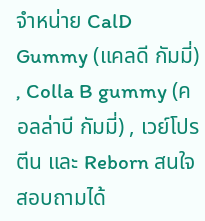จำหน่าย CalD Gummy (แคลดี กัมมี่) , Colla B gummy (คอลล่าบี กัมมี่) , เวย์โปรตีน และ Reborn สนใจสอบถามได้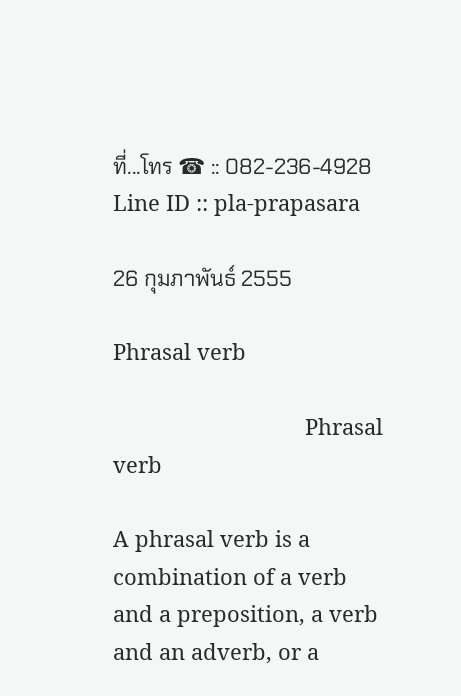ที่...โทร ☎ :: 082-236-4928 Line ID :: pla-prapasara

26 กุมภาพันธ์ 2555

Phrasal verb

                                Phrasal verb

A phrasal verb is a combination of a verb and a preposition, a verb and an adverb, or a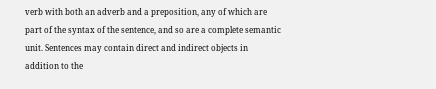verb with both an adverb and a preposition, any of which are part of the syntax of the sentence, and so are a complete semantic unit. Sentences may contain direct and indirect objects in addition to the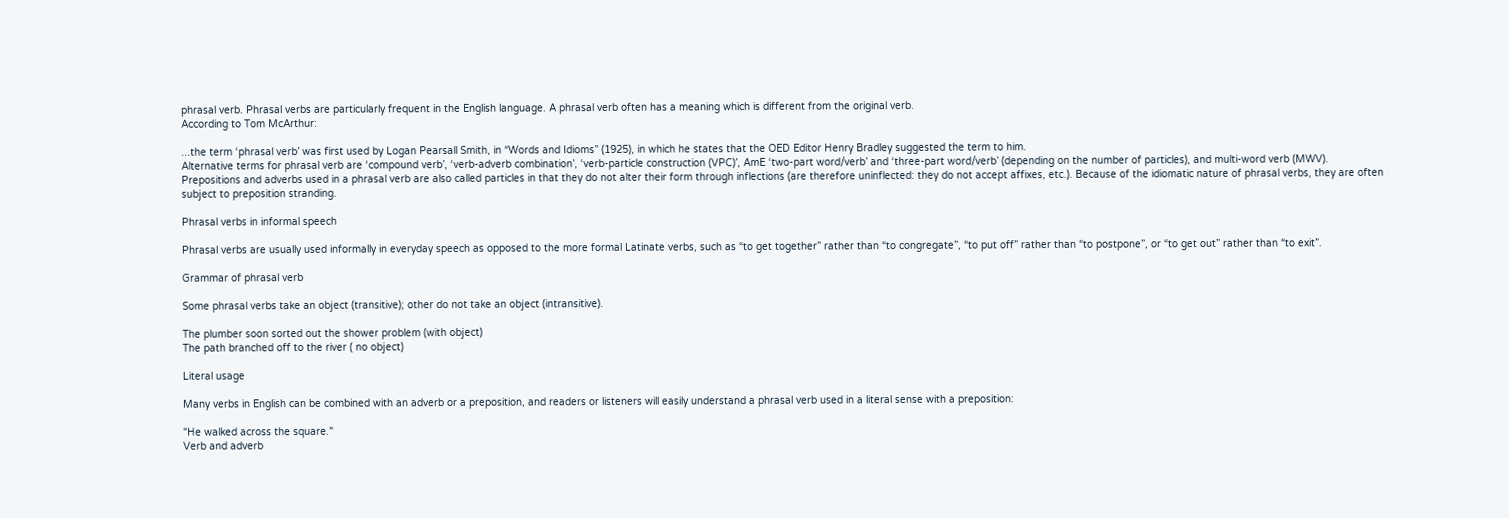phrasal verb. Phrasal verbs are particularly frequent in the English language. A phrasal verb often has a meaning which is different from the original verb.
According to Tom McArthur:

...the term ‘phrasal verb’ was first used by Logan Pearsall Smith, in “Words and Idioms” (1925), in which he states that the OED Editor Henry Bradley suggested the term to him.
Alternative terms for phrasal verb are ‘compound verb’, ‘verb-adverb combination’, ‘verb-particle construction (VPC)’, AmE ‘two-part word/verb’ and ‘three-part word/verb’ (depending on the number of particles), and multi-word verb (MWV).
Prepositions and adverbs used in a phrasal verb are also called particles in that they do not alter their form through inflections (are therefore uninflected: they do not accept affixes, etc.). Because of the idiomatic nature of phrasal verbs, they are often subject to preposition stranding.

Phrasal verbs in informal speech

Phrasal verbs are usually used informally in everyday speech as opposed to the more formal Latinate verbs, such as “to get together” rather than “to congregate”, “to put off” rather than “to postpone”, or “to get out” rather than “to exit”.

Grammar of phrasal verb

Some phrasal verbs take an object (transitive); other do not take an object (intransitive).

The plumber soon sorted out the shower problem (with object)
The path branched off to the river ( no object)

Literal usage

Many verbs in English can be combined with an adverb or a preposition, and readers or listeners will easily understand a phrasal verb used in a literal sense with a preposition:

"He walked across the square."
Verb and adverb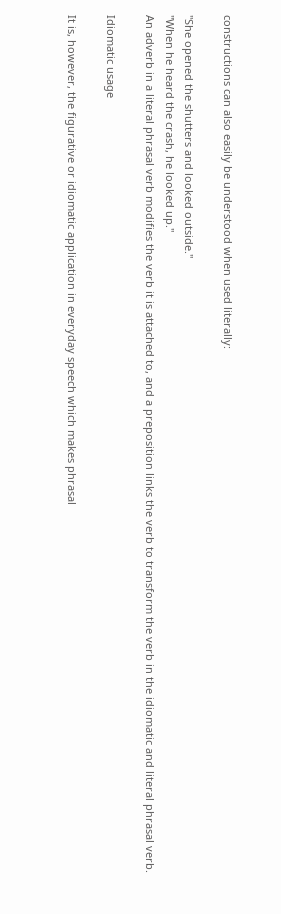constructions can also easily be understood when used literally:

"She opened the shutters and looked outside."
"When he heard the crash, he looked up."
An adverb in a literal phrasal verb modifies the verb it is attached to, and a preposition links the verb to transform the verb in the idiomatic and literal phrasal verb.

Idiomatic usage

It is, however, the figurative or idiomatic application in everyday speech which makes phrasal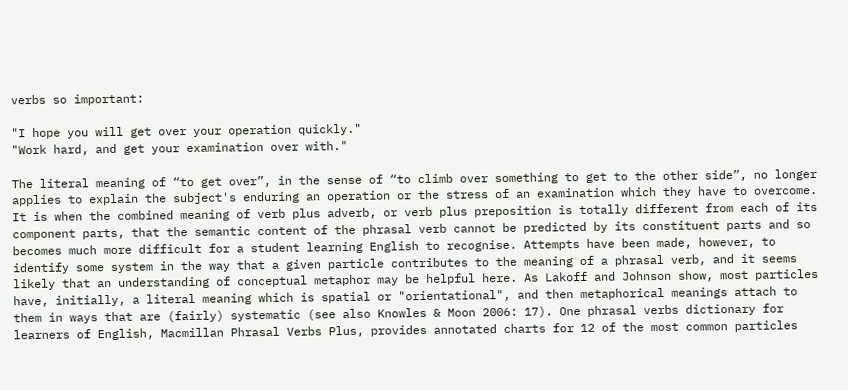verbs so important:

"I hope you will get over your operation quickly."
"Work hard, and get your examination over with."

The literal meaning of “to get over”, in the sense of “to climb over something to get to the other side”, no longer applies to explain the subject's enduring an operation or the stress of an examination which they have to overcome. It is when the combined meaning of verb plus adverb, or verb plus preposition is totally different from each of its component parts, that the semantic content of the phrasal verb cannot be predicted by its constituent parts and so becomes much more difficult for a student learning English to recognise. Attempts have been made, however, to identify some system in the way that a given particle contributes to the meaning of a phrasal verb, and it seems likely that an understanding of conceptual metaphor may be helpful here. As Lakoff and Johnson show, most particles have, initially, a literal meaning which is spatial or "orientational", and then metaphorical meanings attach to them in ways that are (fairly) systematic (see also Knowles & Moon 2006: 17). One phrasal verbs dictionary for learners of English, Macmillan Phrasal Verbs Plus, provides annotated charts for 12 of the most common particles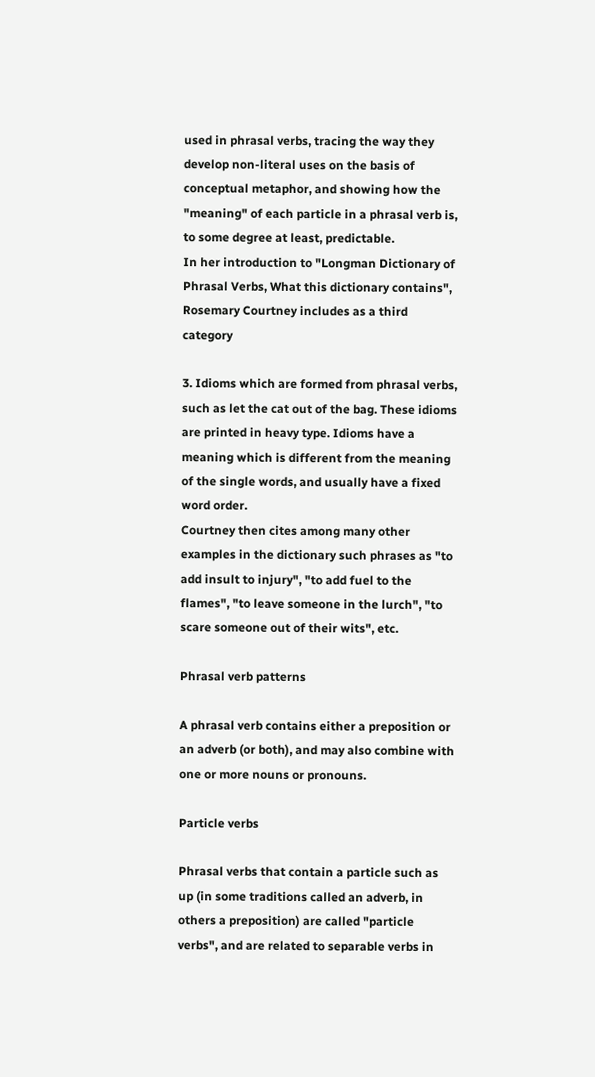used in phrasal verbs, tracing the way they develop non-literal uses on the basis of conceptual metaphor, and showing how the "meaning" of each particle in a phrasal verb is, to some degree at least, predictable.
In her introduction to "Longman Dictionary of Phrasal Verbs, What this dictionary contains", Rosemary Courtney includes as a third category

3. Idioms which are formed from phrasal verbs, such as let the cat out of the bag. These idioms are printed in heavy type. Idioms have a meaning which is different from the meaning of the single words, and usually have a fixed word order.
Courtney then cites among many other examples in the dictionary such phrases as "to add insult to injury", "to add fuel to the flames", "to leave someone in the lurch", "to scare someone out of their wits", etc.

Phrasal verb patterns

A phrasal verb contains either a preposition or an adverb (or both), and may also combine with one or more nouns or pronouns.

Particle verbs

Phrasal verbs that contain a particle such as up (in some traditions called an adverb, in others a preposition) are called "particle verbs", and are related to separable verbs in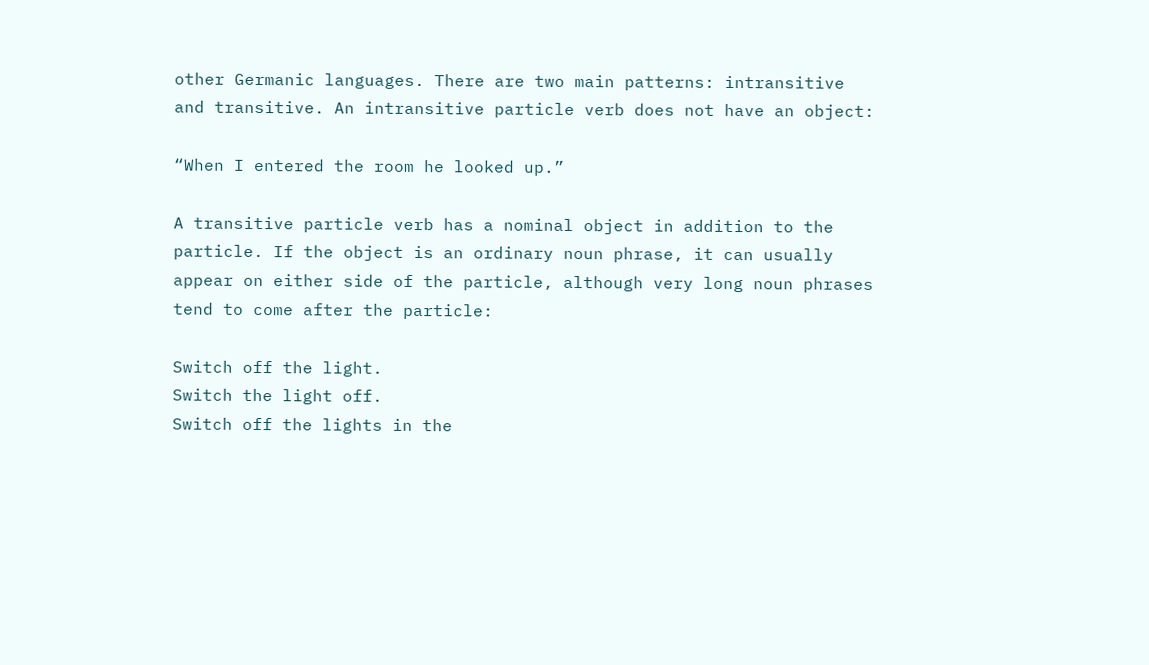other Germanic languages. There are two main patterns: intransitive and transitive. An intransitive particle verb does not have an object:

“When I entered the room he looked up.”

A transitive particle verb has a nominal object in addition to the particle. If the object is an ordinary noun phrase, it can usually appear on either side of the particle, although very long noun phrases tend to come after the particle:

Switch off the light.
Switch the light off.
Switch off the lights in the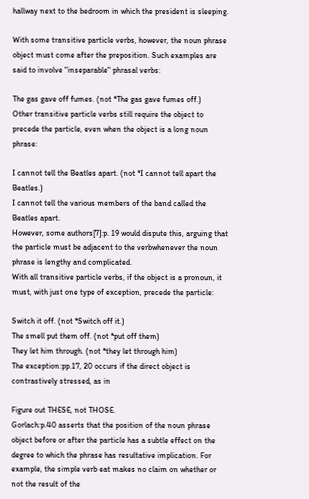hallway next to the bedroom in which the president is sleeping.

With some transitive particle verbs, however, the noun phrase object must come after the preposition. Such examples are said to involve "inseparable" phrasal verbs:

The gas gave off fumes. (not *The gas gave fumes off.)
Other transitive particle verbs still require the object to precede the particle, even when the object is a long noun phrase:

I cannot tell the Beatles apart. (not *I cannot tell apart the Beatles.)
I cannot tell the various members of the band called the Beatles apart.
However, some authors[7]:p. 19 would dispute this, arguing that the particle must be adjacent to the verbwhenever the noun phrase is lengthy and complicated.
With all transitive particle verbs, if the object is a pronoun, it must, with just one type of exception, precede the particle:

Switch it off. (not *Switch off it.)
The smell put them off. (not *put off them)
They let him through. (not *they let through him)
The exception:pp.17, 20 occurs if the direct object is contrastively stressed, as in

Figure out THESE, not THOSE.
Gorlach:p.40 asserts that the position of the noun phrase object before or after the particle has a subtle effect on the degree to which the phrase has resultative implication. For example, the simple verb eat makes no claim on whether or not the result of the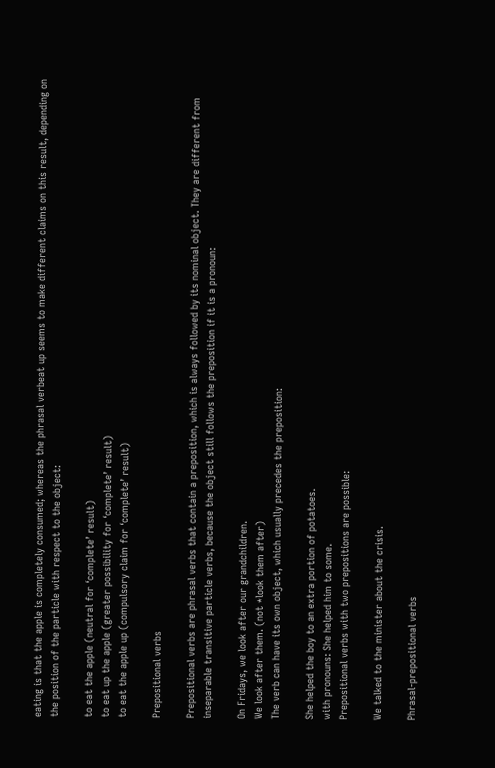eating is that the apple is completely consumed; whereas the phrasal verbeat up seems to make different claims on this result, depending on the position of the particle with respect to the object:

to eat the apple (neutral for ‘complete’ result)
to eat up the apple (greater possibility for ‘complete’ result)
to eat the apple up (compulsory claim for ‘complete’ result)

Prepositional verbs

Prepositional verbs are phrasal verbs that contain a preposition, which is always followed by its nominal object. They are different from inseparable transitive particle verbs, because the object still follows the preposition if it is a pronoun:

On Fridays, we look after our grandchildren.
We look after them. (not *look them after)
The verb can have its own object, which usually precedes the preposition:

She helped the boy to an extra portion of potatoes.
with pronouns: She helped him to some.
Prepositional verbs with two prepositions are possible:

We talked to the minister about the crisis.

Phrasal-prepositional verbs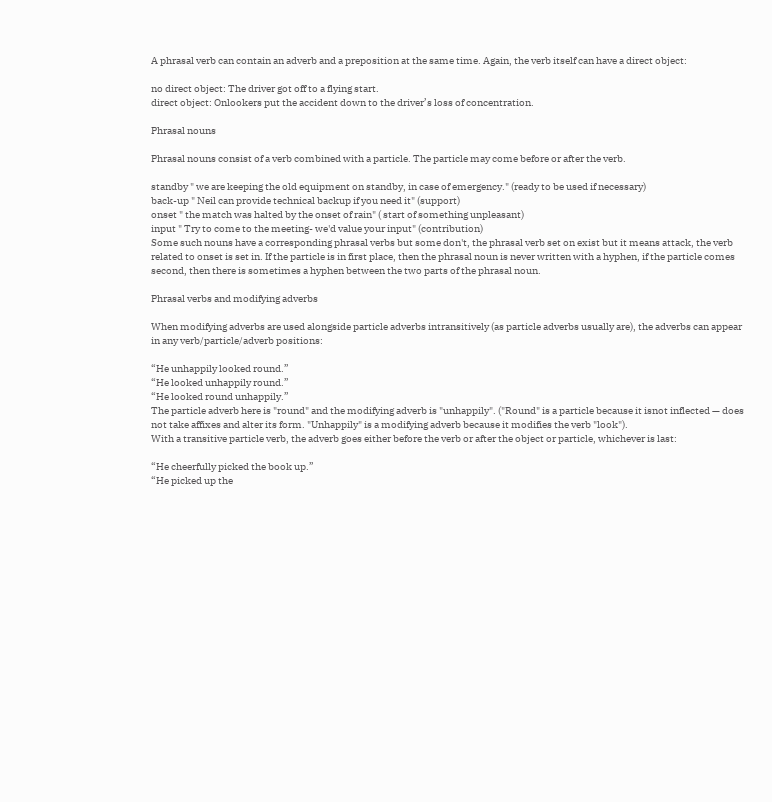A phrasal verb can contain an adverb and a preposition at the same time. Again, the verb itself can have a direct object:

no direct object: The driver got off to a flying start.
direct object: Onlookers put the accident down to the driver’s loss of concentration.

Phrasal nouns

Phrasal nouns consist of a verb combined with a particle. The particle may come before or after the verb.

standby " we are keeping the old equipment on standby, in case of emergency." (ready to be used if necessary)
back-up " Neil can provide technical backup if you need it" (support)
onset " the match was halted by the onset of rain" ( start of something unpleasant)
input " Try to come to the meeting- we'd value your input" (contribution)
Some such nouns have a corresponding phrasal verbs but some don't, the phrasal verb set on exist but it means attack, the verb related to onset is set in. If the particle is in first place, then the phrasal noun is never written with a hyphen, if the particle comes second, then there is sometimes a hyphen between the two parts of the phrasal noun.

Phrasal verbs and modifying adverbs

When modifying adverbs are used alongside particle adverbs intransitively (as particle adverbs usually are), the adverbs can appear in any verb/particle/adverb positions:

“He unhappily looked round.”
“He looked unhappily round.”
“He looked round unhappily.”
The particle adverb here is "round" and the modifying adverb is "unhappily". ("Round" is a particle because it isnot inflected — does not take affixes and alter its form. "Unhappily" is a modifying adverb because it modifies the verb "look").
With a transitive particle verb, the adverb goes either before the verb or after the object or particle, whichever is last:

“He cheerfully picked the book up.”
“He picked up the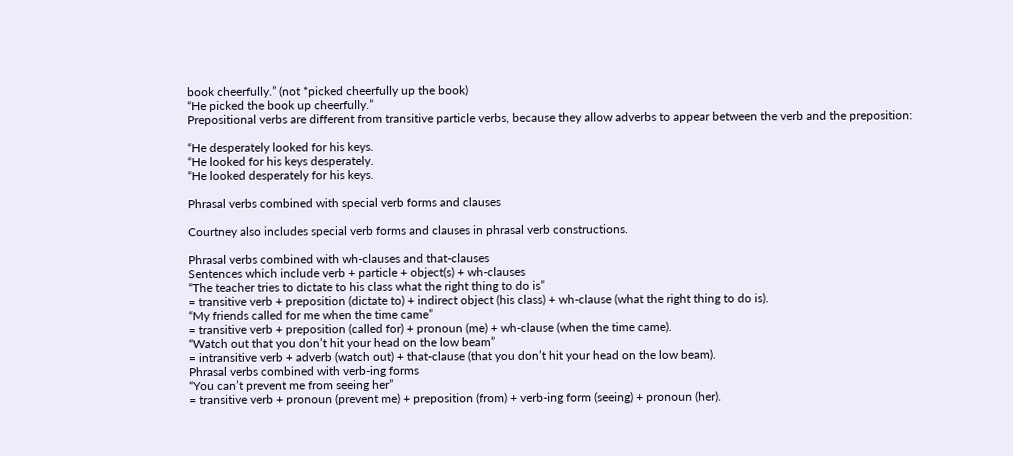book cheerfully.” (not *picked cheerfully up the book)
“He picked the book up cheerfully.”
Prepositional verbs are different from transitive particle verbs, because they allow adverbs to appear between the verb and the preposition:

“He desperately looked for his keys.
“He looked for his keys desperately.
“He looked desperately for his keys.

Phrasal verbs combined with special verb forms and clauses

Courtney also includes special verb forms and clauses in phrasal verb constructions.

Phrasal verbs combined with wh-clauses and that-clauses
Sentences which include verb + particle + object(s) + wh-clauses
“The teacher tries to dictate to his class what the right thing to do is”
= transitive verb + preposition (dictate to) + indirect object (his class) + wh-clause (what the right thing to do is).
“My friends called for me when the time came”
= transitive verb + preposition (called for) + pronoun (me) + wh-clause (when the time came).
“Watch out that you don’t hit your head on the low beam”
= intransitive verb + adverb (watch out) + that-clause (that you don’t hit your head on the low beam).
Phrasal verbs combined with verb-ing forms
“You can’t prevent me from seeing her”
= transitive verb + pronoun (prevent me) + preposition (from) + verb-ing form (seeing) + pronoun (her).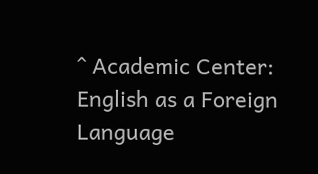^ Academic Center: English as a Foreign Language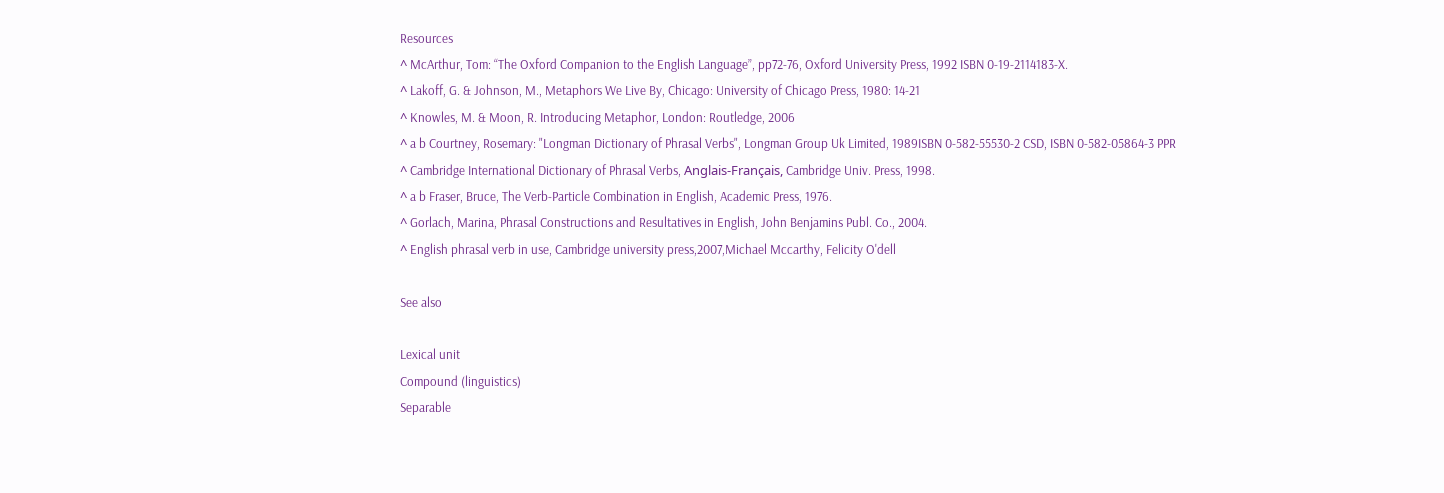Resources
^ McArthur, Tom: “The Oxford Companion to the English Language”, pp72-76, Oxford University Press, 1992 ISBN 0-19-2114183-X.
^ Lakoff, G. & Johnson, M., Metaphors We Live By, Chicago: University of Chicago Press, 1980: 14-21
^ Knowles, M. & Moon, R. Introducing Metaphor, London: Routledge, 2006
^ a b Courtney, Rosemary: "Longman Dictionary of Phrasal Verbs", Longman Group Uk Limited, 1989ISBN 0-582-55530-2 CSD, ISBN 0-582-05864-3 PPR
^ Cambridge International Dictionary of Phrasal Verbs, Anglais-Français, Cambridge Univ. Press, 1998.
^ a b Fraser, Bruce, The Verb-Particle Combination in English, Academic Press, 1976.
^ Gorlach, Marina, Phrasal Constructions and Resultatives in English, John Benjamins Publ. Co., 2004.
^ English phrasal verb in use, Cambridge university press,2007,Michael Mccarthy, Felicity O'dell

See also

Lexical unit
Compound (linguistics)
Separable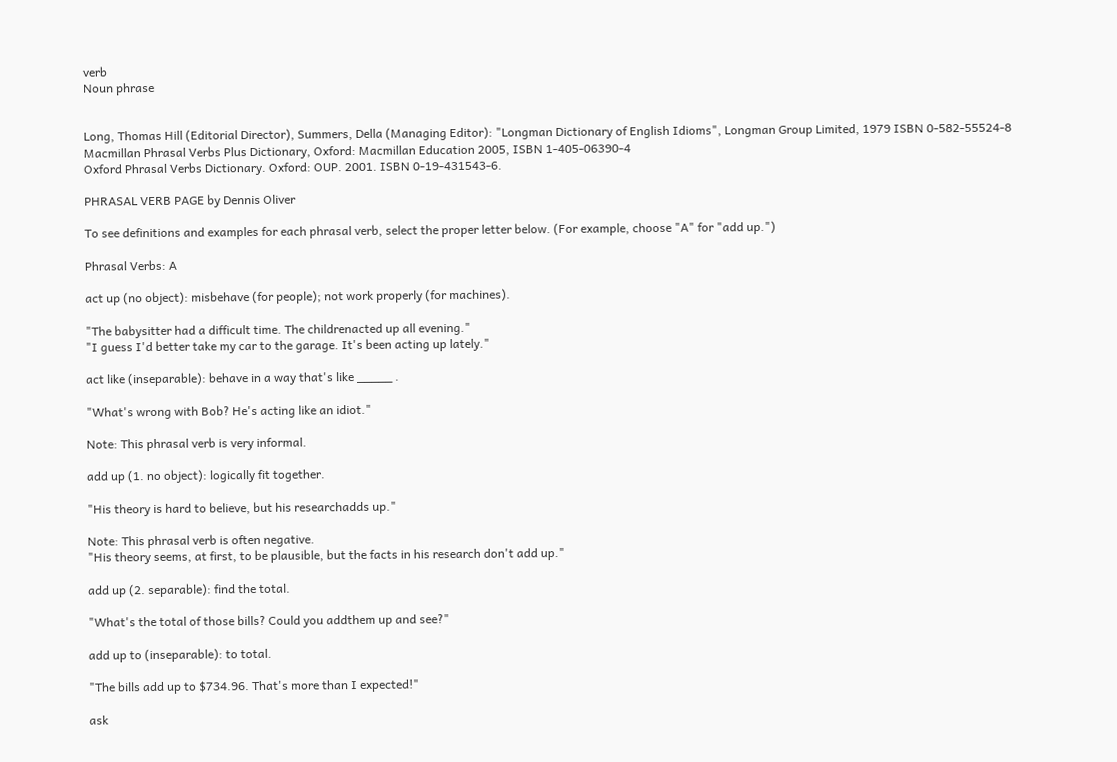verb
Noun phrase


Long, Thomas Hill (Editorial Director), Summers, Della (Managing Editor): "Longman Dictionary of English Idioms", Longman Group Limited, 1979 ISBN 0-582-55524-8
Macmillan Phrasal Verbs Plus Dictionary, Oxford: Macmillan Education 2005, ISBN 1-405-06390-4
Oxford Phrasal Verbs Dictionary. Oxford: OUP. 2001. ISBN 0-19-431543-6.

PHRASAL VERB PAGE by Dennis Oliver

To see definitions and examples for each phrasal verb, select the proper letter below. (For example, choose "A" for "add up.")

Phrasal Verbs: A

act up (no object): misbehave (for people); not work properly (for machines).

"The babysitter had a difficult time. The childrenacted up all evening."
"I guess I'd better take my car to the garage. It's been acting up lately."

act like (inseparable): behave in a way that's like _____ .

"What's wrong with Bob? He's acting like an idiot."

Note: This phrasal verb is very informal.

add up (1. no object): logically fit together.

"His theory is hard to believe, but his researchadds up."

Note: This phrasal verb is often negative.
"His theory seems, at first, to be plausible, but the facts in his research don't add up."

add up (2. separable): find the total.

"What's the total of those bills? Could you addthem up and see?"

add up to (inseparable): to total.

"The bills add up to $734.96. That's more than I expected!"

ask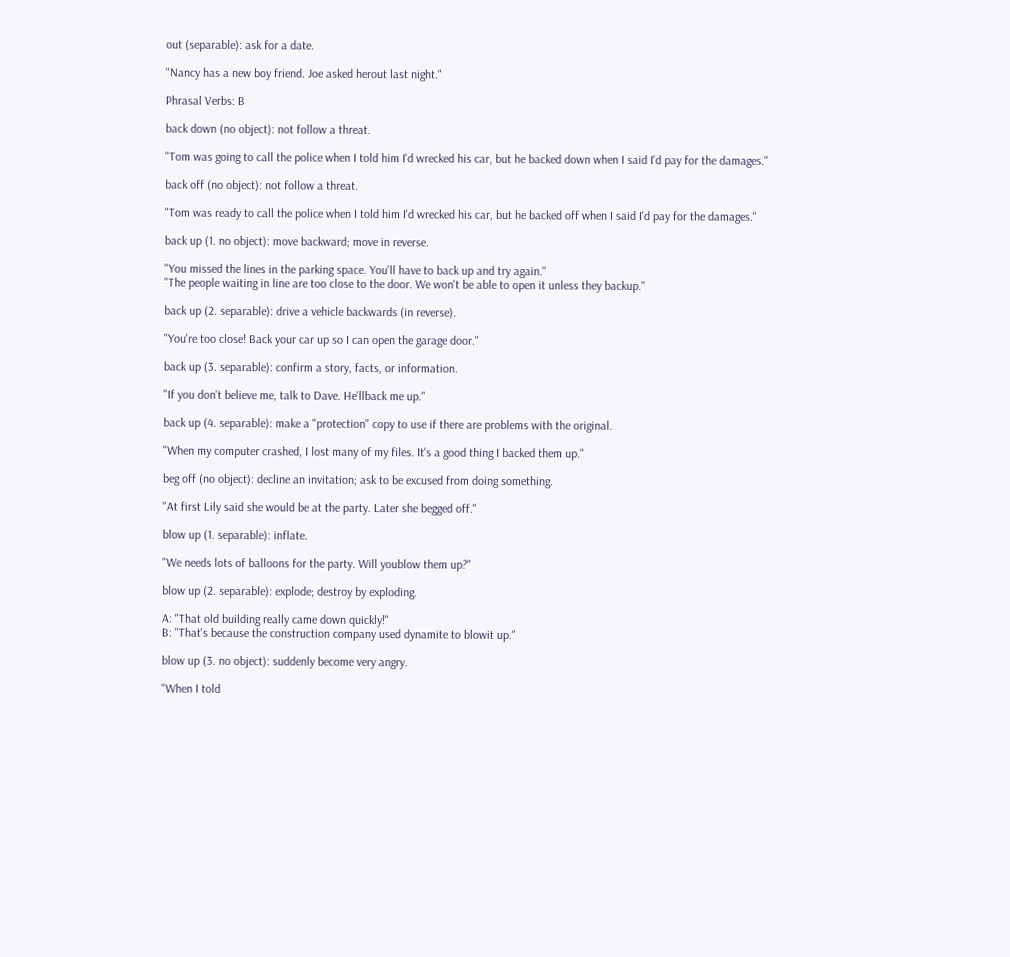out (separable): ask for a date.

"Nancy has a new boy friend. Joe asked herout last night."

Phrasal Verbs: B

back down (no object): not follow a threat.

"Tom was going to call the police when I told him I'd wrecked his car, but he backed down when I said I'd pay for the damages."

back off (no object): not follow a threat.

"Tom was ready to call the police when I told him I'd wrecked his car, but he backed off when I said I'd pay for the damages."

back up (1. no object): move backward; move in reverse.

"You missed the lines in the parking space. You'll have to back up and try again."
"The people waiting in line are too close to the door. We won't be able to open it unless they backup."

back up (2. separable): drive a vehicle backwards (in reverse).

"You're too close! Back your car up so I can open the garage door."

back up (3. separable): confirm a story, facts, or information.

"If you don't believe me, talk to Dave. He'llback me up."

back up (4. separable): make a "protection" copy to use if there are problems with the original.

"When my computer crashed, I lost many of my files. It's a good thing I backed them up."

beg off (no object): decline an invitation; ask to be excused from doing something.

"At first Lily said she would be at the party. Later she begged off."

blow up (1. separable): inflate.

"We needs lots of balloons for the party. Will youblow them up?"

blow up (2. separable): explode; destroy by exploding.

A: "That old building really came down quickly!"
B: "That's because the construction company used dynamite to blowit up."

blow up (3. no object): suddenly become very angry.

"When I told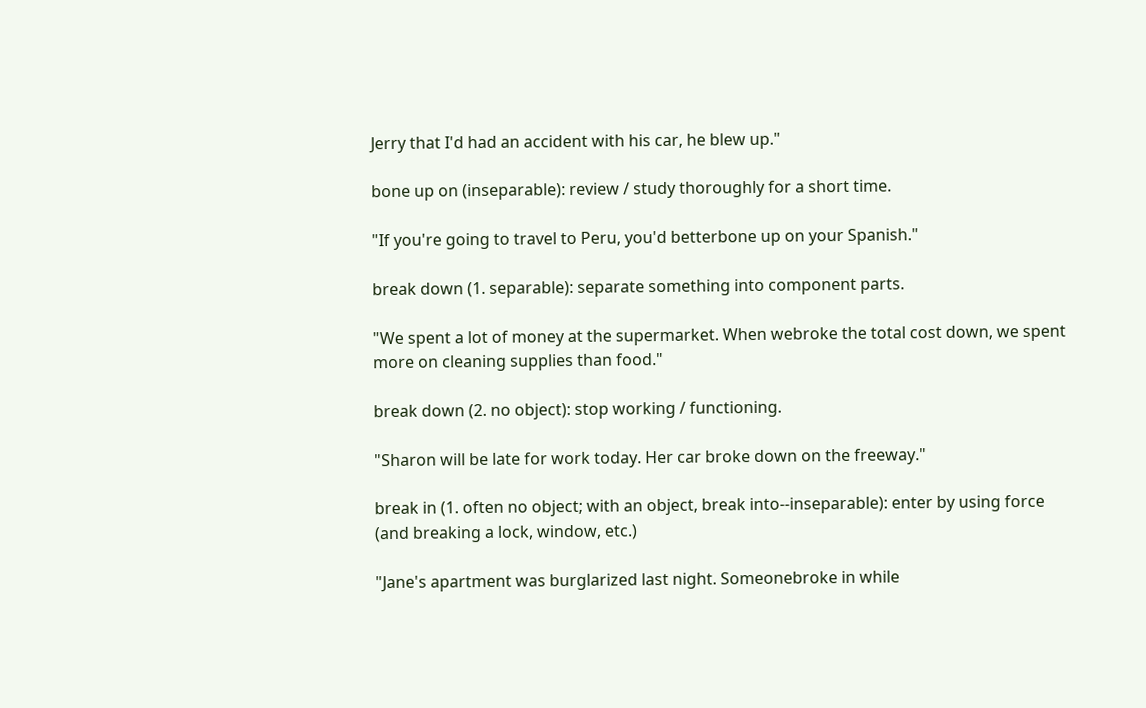Jerry that I'd had an accident with his car, he blew up."

bone up on (inseparable): review / study thoroughly for a short time.

"If you're going to travel to Peru, you'd betterbone up on your Spanish."

break down (1. separable): separate something into component parts.

"We spent a lot of money at the supermarket. When webroke the total cost down, we spent more on cleaning supplies than food."

break down (2. no object): stop working / functioning.

"Sharon will be late for work today. Her car broke down on the freeway."

break in (1. often no object; with an object, break into--inseparable): enter by using force (and breaking a lock, window, etc.)

"Jane's apartment was burglarized last night. Someonebroke in while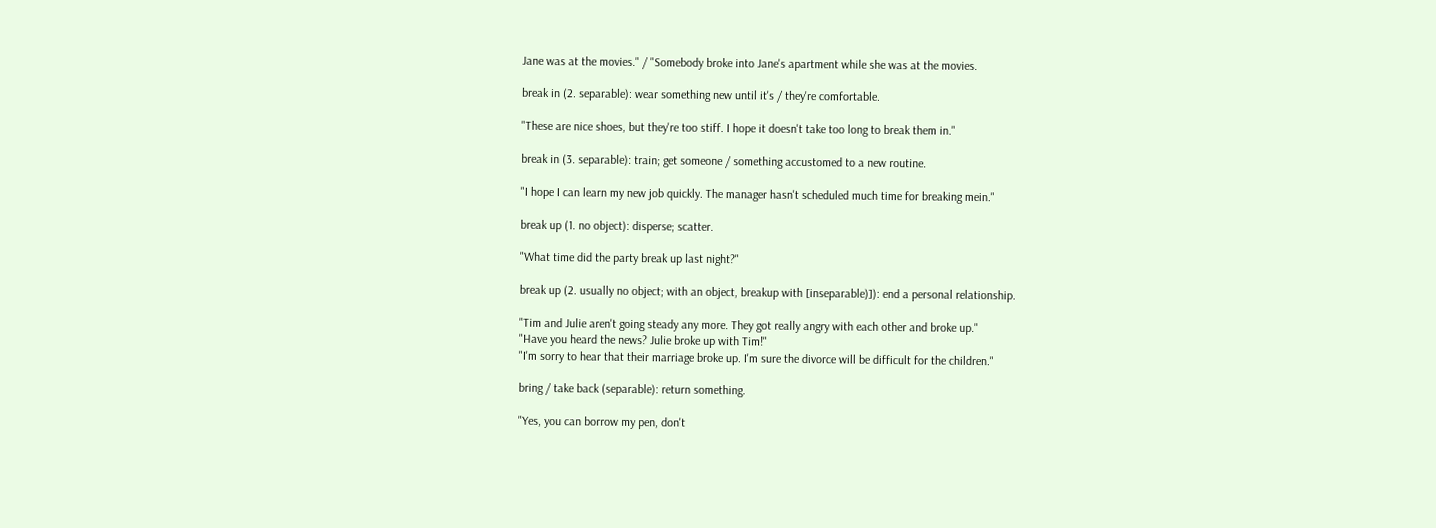Jane was at the movies." / "Somebody broke into Jane's apartment while she was at the movies.

break in (2. separable): wear something new until it's / they're comfortable.

"These are nice shoes, but they're too stiff. I hope it doesn't take too long to break them in."

break in (3. separable): train; get someone / something accustomed to a new routine.

"I hope I can learn my new job quickly. The manager hasn't scheduled much time for breaking mein."

break up (1. no object): disperse; scatter.

"What time did the party break up last night?"

break up (2. usually no object; with an object, breakup with [inseparable)]): end a personal relationship.

"Tim and Julie aren't going steady any more. They got really angry with each other and broke up."
"Have you heard the news? Julie broke up with Tim!"
"I'm sorry to hear that their marriage broke up. I'm sure the divorce will be difficult for the children."

bring / take back (separable): return something.

"Yes, you can borrow my pen, don't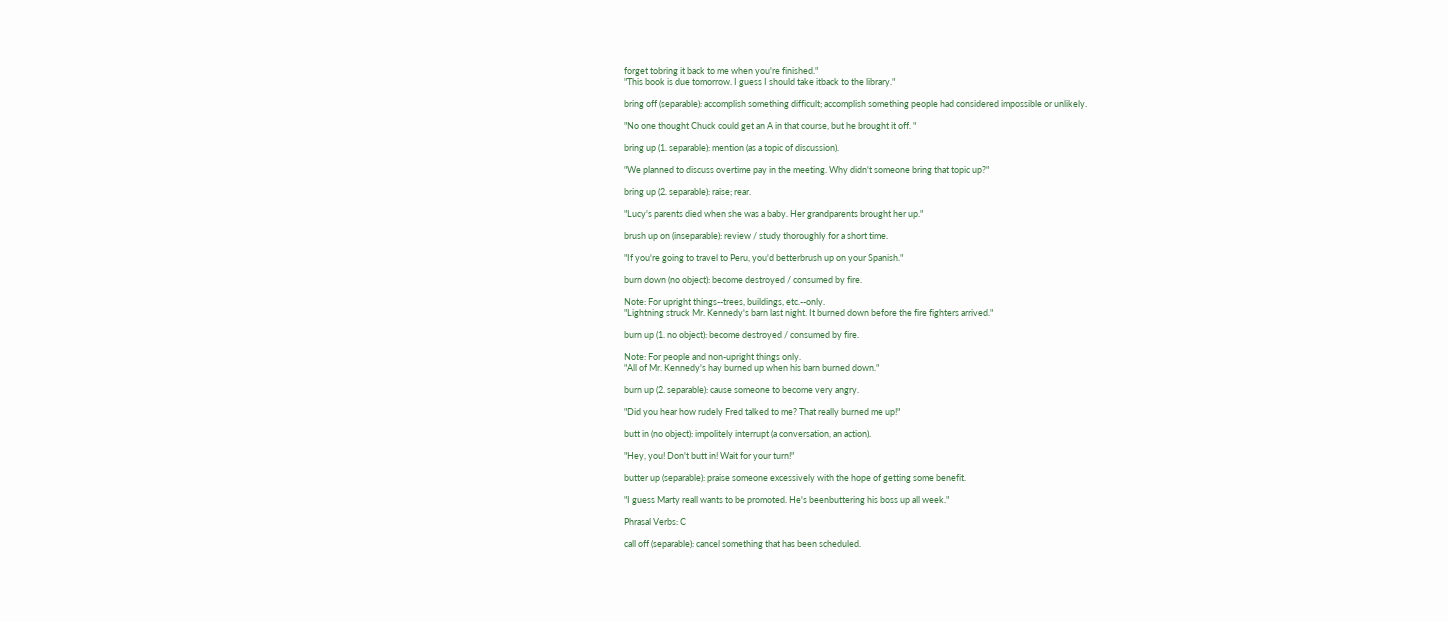forget tobring it back to me when you're finished."
"This book is due tomorrow. I guess I should take itback to the library."

bring off (separable): accomplish something difficult; accomplish something people had considered impossible or unlikely.

"No one thought Chuck could get an A in that course, but he brought it off. "

bring up (1. separable): mention (as a topic of discussion).

"We planned to discuss overtime pay in the meeting. Why didn't someone bring that topic up?"

bring up (2. separable): raise; rear.

"Lucy's parents died when she was a baby. Her grandparents brought her up."

brush up on (inseparable): review / study thoroughly for a short time.

"If you're going to travel to Peru, you'd betterbrush up on your Spanish."

burn down (no object): become destroyed / consumed by fire.

Note: For upright things--trees, buildings, etc.--only.
"Lightning struck Mr. Kennedy's barn last night. It burned down before the fire fighters arrived."

burn up (1. no object): become destroyed / consumed by fire.

Note: For people and non-upright things only.
"All of Mr. Kennedy's hay burned up when his barn burned down."

burn up (2. separable): cause someone to become very angry.

"Did you hear how rudely Fred talked to me? That really burned me up!"

butt in (no object): impolitely interrupt (a conversation, an action).

"Hey, you! Don't butt in! Wait for your turn!"

butter up (separable): praise someone excessively with the hope of getting some benefit.

"I guess Marty reall wants to be promoted. He's beenbuttering his boss up all week."

Phrasal Verbs: C

call off (separable): cancel something that has been scheduled.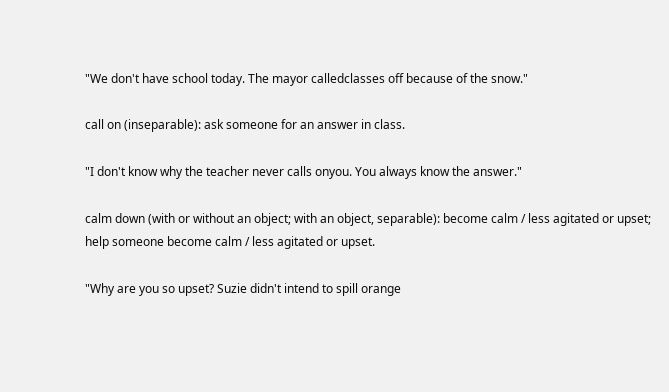"We don't have school today. The mayor calledclasses off because of the snow."

call on (inseparable): ask someone for an answer in class.

"I don't know why the teacher never calls onyou. You always know the answer."

calm down (with or without an object; with an object, separable): become calm / less agitated or upset; help someone become calm / less agitated or upset.

"Why are you so upset? Suzie didn't intend to spill orange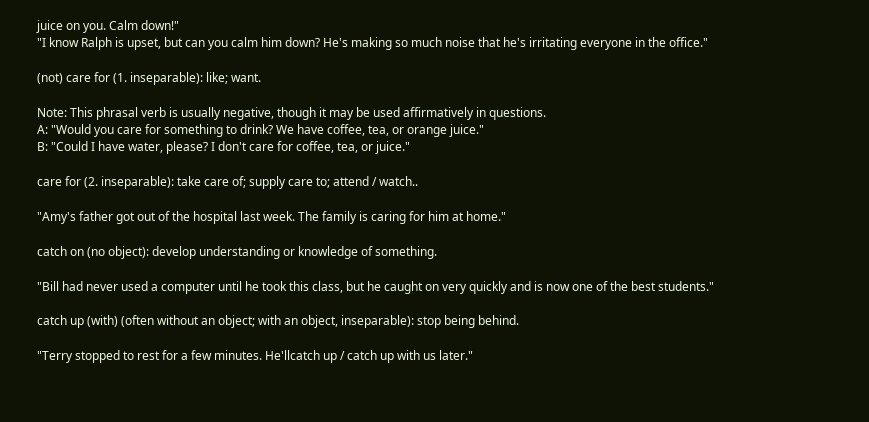juice on you. Calm down!"
"I know Ralph is upset, but can you calm him down? He's making so much noise that he's irritating everyone in the office."

(not) care for (1. inseparable): like; want.

Note: This phrasal verb is usually negative, though it may be used affirmatively in questions.
A: "Would you care for something to drink? We have coffee, tea, or orange juice."
B: "Could I have water, please? I don't care for coffee, tea, or juice."

care for (2. inseparable): take care of; supply care to; attend / watch..

"Amy's father got out of the hospital last week. The family is caring for him at home."

catch on (no object): develop understanding or knowledge of something.

"Bill had never used a computer until he took this class, but he caught on very quickly and is now one of the best students."

catch up (with) (often without an object; with an object, inseparable): stop being behind.

"Terry stopped to rest for a few minutes. He'llcatch up / catch up with us later."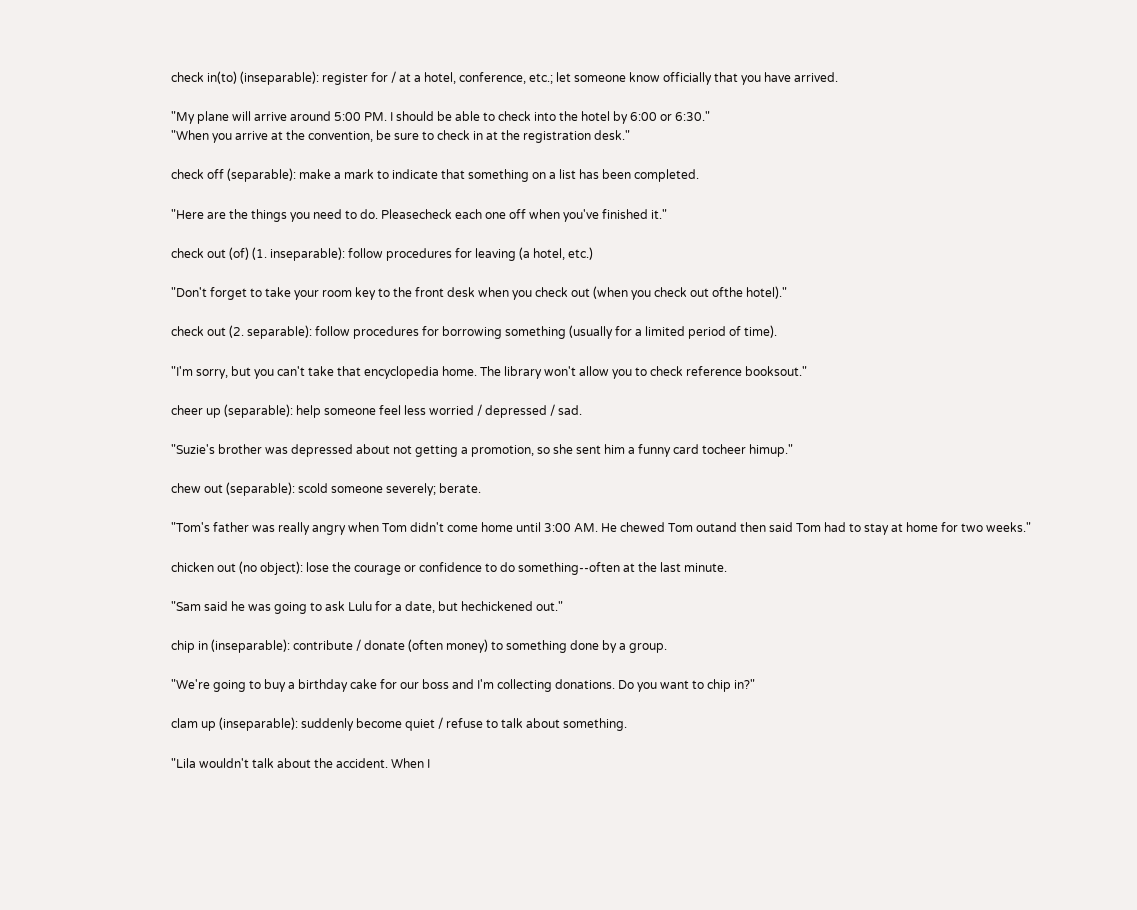check in(to) (inseparable): register for / at a hotel, conference, etc.; let someone know officially that you have arrived.

"My plane will arrive around 5:00 PM. I should be able to check into the hotel by 6:00 or 6:30."
"When you arrive at the convention, be sure to check in at the registration desk."

check off (separable): make a mark to indicate that something on a list has been completed.

"Here are the things you need to do. Pleasecheck each one off when you've finished it."

check out (of) (1. inseparable): follow procedures for leaving (a hotel, etc.)

"Don't forget to take your room key to the front desk when you check out (when you check out ofthe hotel)."

check out (2. separable): follow procedures for borrowing something (usually for a limited period of time).

"I'm sorry, but you can't take that encyclopedia home. The library won't allow you to check reference booksout."

cheer up (separable): help someone feel less worried / depressed / sad.

"Suzie's brother was depressed about not getting a promotion, so she sent him a funny card tocheer himup."

chew out (separable): scold someone severely; berate.

"Tom's father was really angry when Tom didn't come home until 3:00 AM. He chewed Tom outand then said Tom had to stay at home for two weeks."

chicken out (no object): lose the courage or confidence to do something--often at the last minute.

"Sam said he was going to ask Lulu for a date, but hechickened out."

chip in (inseparable): contribute / donate (often money) to something done by a group.

"We're going to buy a birthday cake for our boss and I'm collecting donations. Do you want to chip in?"

clam up (inseparable): suddenly become quiet / refuse to talk about something.

"Lila wouldn't talk about the accident. When I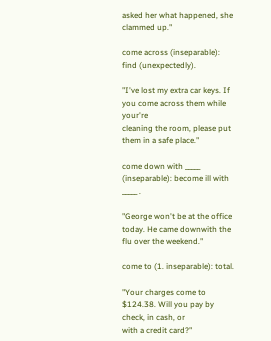asked her what happened, she clammed up."

come across (inseparable): find (unexpectedly).

"I've lost my extra car keys. If you come across them while your're
cleaning the room, please put them in a safe place."

come down with _____ (inseparable): become ill with _____ .

"George won't be at the office today. He came downwith the flu over the weekend."

come to (1. inseparable): total.

"Your charges come to $124.38. Will you pay by check, in cash, or
with a credit card?"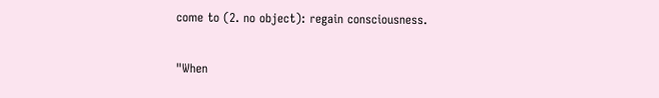come to (2. no object): regain consciousness.

"When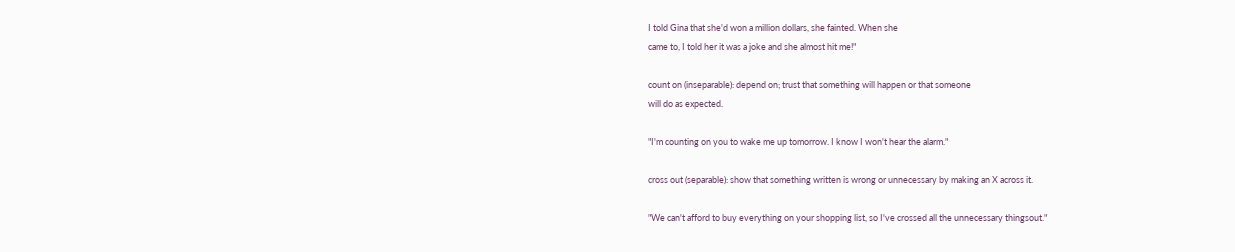I told Gina that she'd won a million dollars, she fainted. When she
came to, I told her it was a joke and she almost hit me!"

count on (inseparable): depend on; trust that something will happen or that someone
will do as expected.

"I'm counting on you to wake me up tomorrow. I know I won't hear the alarm."

cross out (separable): show that something written is wrong or unnecessary by making an X across it.

"We can't afford to buy everything on your shopping list, so I've crossed all the unnecessary thingsout."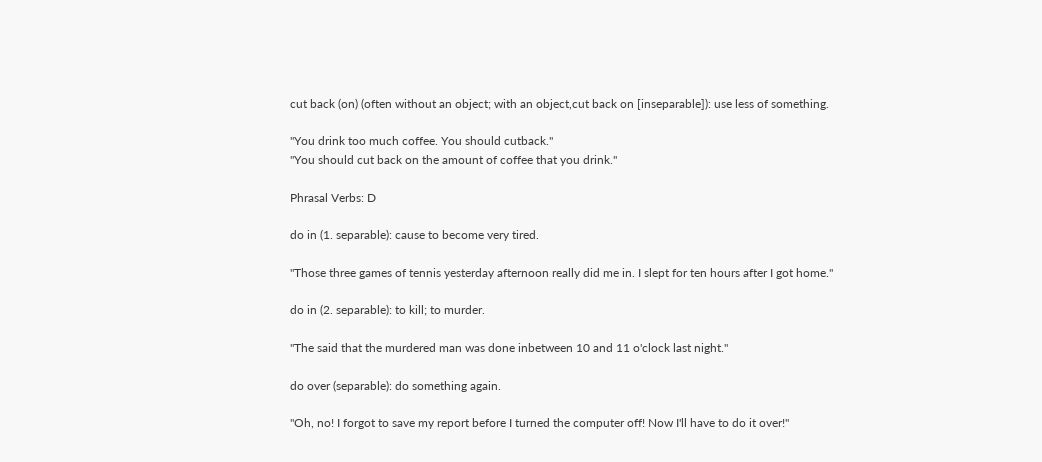cut back (on) (often without an object; with an object,cut back on [inseparable]): use less of something.

"You drink too much coffee. You should cutback."
"You should cut back on the amount of coffee that you drink."

Phrasal Verbs: D

do in (1. separable): cause to become very tired.

"Those three games of tennis yesterday afternoon really did me in. I slept for ten hours after I got home."

do in (2. separable): to kill; to murder.

"The said that the murdered man was done inbetween 10 and 11 o'clock last night."

do over (separable): do something again.

"Oh, no! I forgot to save my report before I turned the computer off! Now I'll have to do it over!"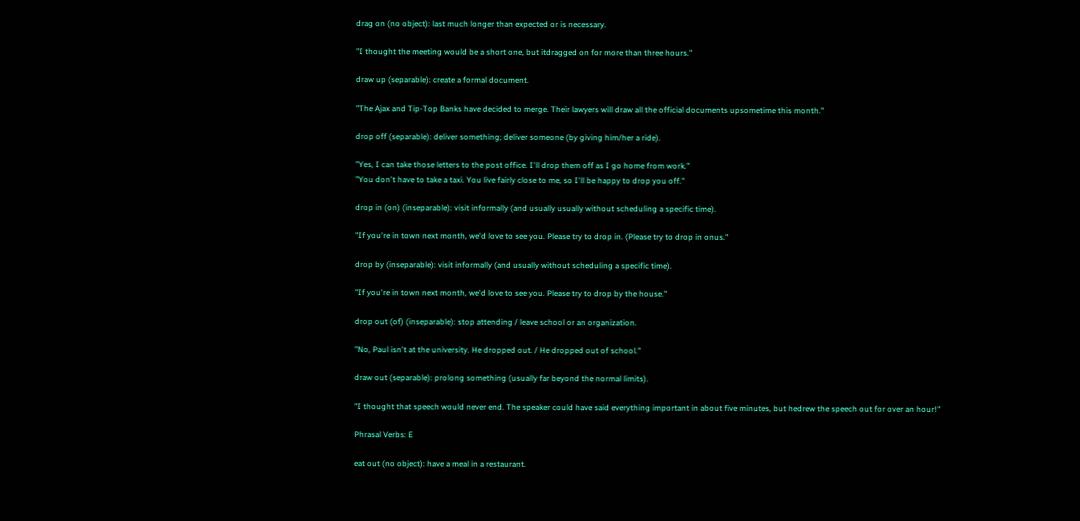drag on (no object): last much longer than expected or is necessary.

"I thought the meeting would be a short one, but itdragged on for more than three hours."

draw up (separable): create a formal document.

"The Ajax and Tip-Top Banks have decided to merge. Their lawyers will draw all the official documents upsometime this month."

drop off (separable): deliver something; deliver someone (by giving him/her a ride).

"Yes, I can take those letters to the post office. I'll drop them off as I go home from work."
"You don't have to take a taxi. You live fairly close to me, so I'll be happy to drop you off."

drop in (on) (inseparable): visit informally (and usually usually without scheduling a specific time).

"If you're in town next month, we'd love to see you. Please try to drop in. (Please try to drop in onus."

drop by (inseparable): visit informally (and usually without scheduling a specific time).

"If you're in town next month, we'd love to see you. Please try to drop by the house."

drop out (of) (inseparable): stop attending / leave school or an organization.

"No, Paul isn't at the university. He dropped out. / He dropped out of school."

draw out (separable): prolong something (usually far beyond the normal limits).

"I thought that speech would never end. The speaker could have said everything important in about five minutes, but hedrew the speech out for over an hour!"

Phrasal Verbs: E

eat out (no object): have a meal in a restaurant.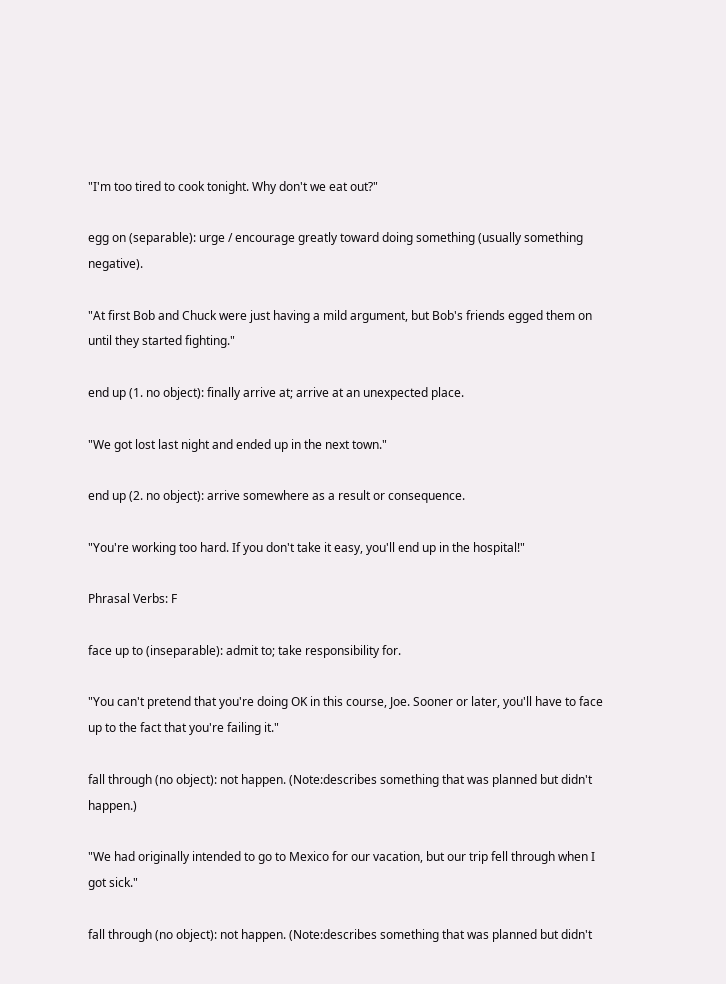"I'm too tired to cook tonight. Why don't we eat out?"

egg on (separable): urge / encourage greatly toward doing something (usually something negative).

"At first Bob and Chuck were just having a mild argument, but Bob's friends egged them on until they started fighting."

end up (1. no object): finally arrive at; arrive at an unexpected place.

"We got lost last night and ended up in the next town."

end up (2. no object): arrive somewhere as a result or consequence.

"You're working too hard. If you don't take it easy, you'll end up in the hospital!"

Phrasal Verbs: F

face up to (inseparable): admit to; take responsibility for.

"You can't pretend that you're doing OK in this course, Joe. Sooner or later, you'll have to face up to the fact that you're failing it."

fall through (no object): not happen. (Note:describes something that was planned but didn't happen.)

"We had originally intended to go to Mexico for our vacation, but our trip fell through when I got sick."

fall through (no object): not happen. (Note:describes something that was planned but didn't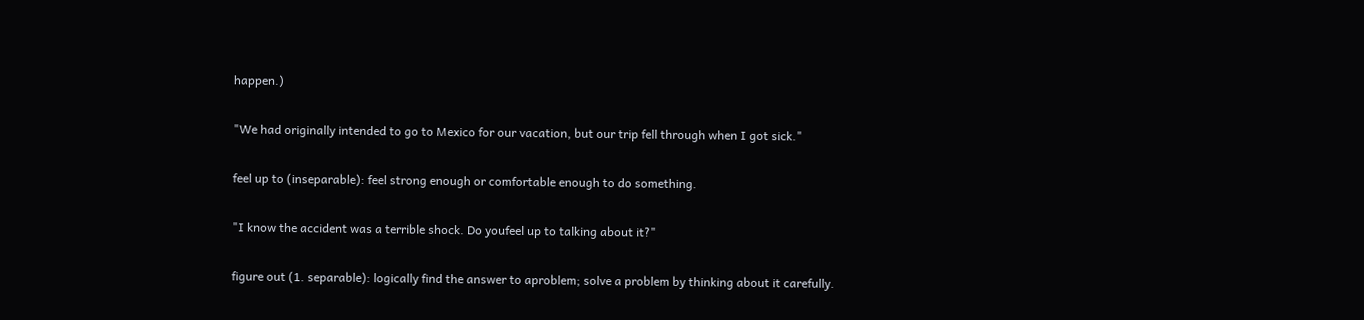happen.)

"We had originally intended to go to Mexico for our vacation, but our trip fell through when I got sick."

feel up to (inseparable): feel strong enough or comfortable enough to do something.

"I know the accident was a terrible shock. Do youfeel up to talking about it?"

figure out (1. separable): logically find the answer to aproblem; solve a problem by thinking about it carefully.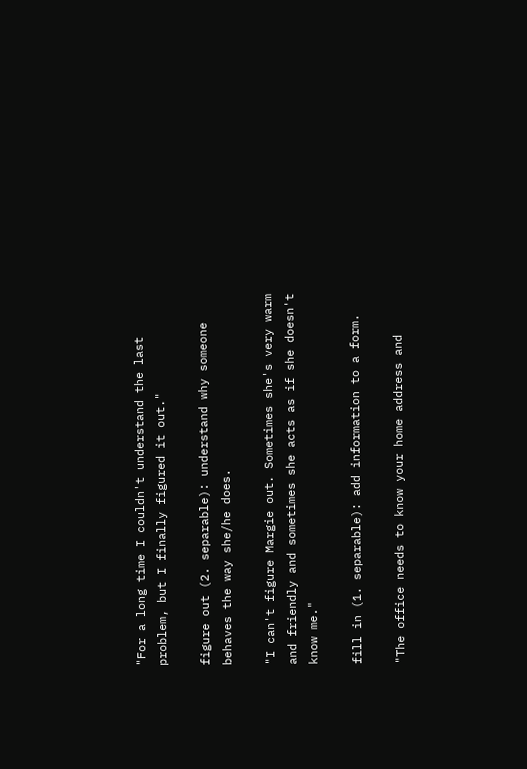"For a long time I couldn't understand the last problem, but I finally figured it out."

figure out (2. separable): understand why someone behaves the way she/he does.

"I can't figure Margie out. Sometimes she's very warm and friendly and sometimes she acts as if she doesn't know me."

fill in (1. separable): add information to a form.

"The office needs to know your home address and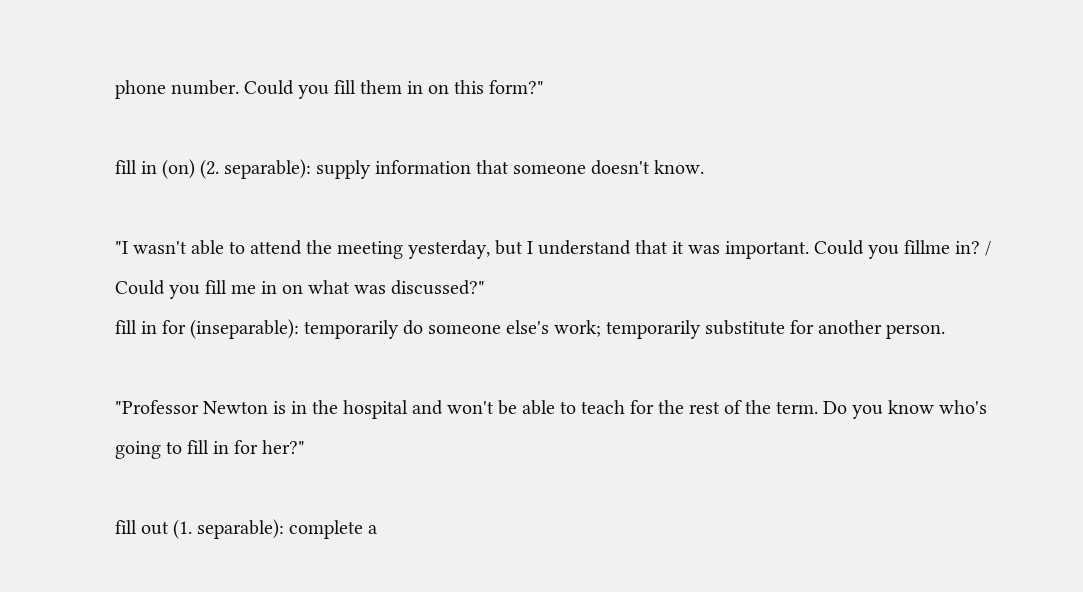phone number. Could you fill them in on this form?"

fill in (on) (2. separable): supply information that someone doesn't know.

"I wasn't able to attend the meeting yesterday, but I understand that it was important. Could you fillme in? / Could you fill me in on what was discussed?"
fill in for (inseparable): temporarily do someone else's work; temporarily substitute for another person.

"Professor Newton is in the hospital and won't be able to teach for the rest of the term. Do you know who's going to fill in for her?"

fill out (1. separable): complete a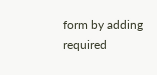form by adding required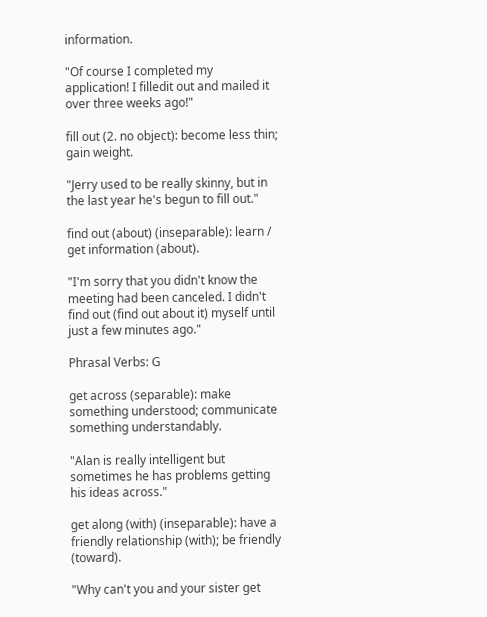information.

"Of course I completed my application! I filledit out and mailed it over three weeks ago!"

fill out (2. no object): become less thin; gain weight.

"Jerry used to be really skinny, but in the last year he's begun to fill out."

find out (about) (inseparable): learn / get information (about).

"I'm sorry that you didn't know the meeting had been canceled. I didn't find out (find out about it) myself until just a few minutes ago."

Phrasal Verbs: G

get across (separable): make something understood; communicate something understandably.

"Alan is really intelligent but sometimes he has problems getting his ideas across."

get along (with) (inseparable): have a friendly relationship (with); be friendly (toward).

"Why can't you and your sister get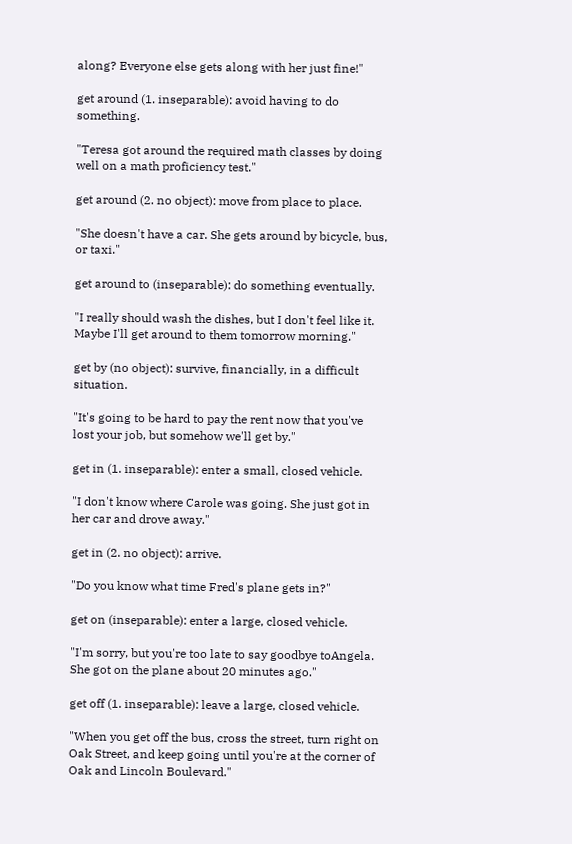along? Everyone else gets along with her just fine!"

get around (1. inseparable): avoid having to do something.

"Teresa got around the required math classes by doing well on a math proficiency test."

get around (2. no object): move from place to place.

"She doesn't have a car. She gets around by bicycle, bus, or taxi."

get around to (inseparable): do something eventually.

"I really should wash the dishes, but I don't feel like it. Maybe I'll get around to them tomorrow morning."

get by (no object): survive, financially, in a difficult situation.

"It's going to be hard to pay the rent now that you've lost your job, but somehow we'll get by."

get in (1. inseparable): enter a small, closed vehicle.

"I don't know where Carole was going. She just got in her car and drove away."

get in (2. no object): arrive.

"Do you know what time Fred's plane gets in?"

get on (inseparable): enter a large, closed vehicle.

"I'm sorry, but you're too late to say goodbye toAngela. She got on the plane about 20 minutes ago."

get off (1. inseparable): leave a large, closed vehicle.

"When you get off the bus, cross the street, turn right on Oak Street, and keep going until you're at the corner of Oak and Lincoln Boulevard."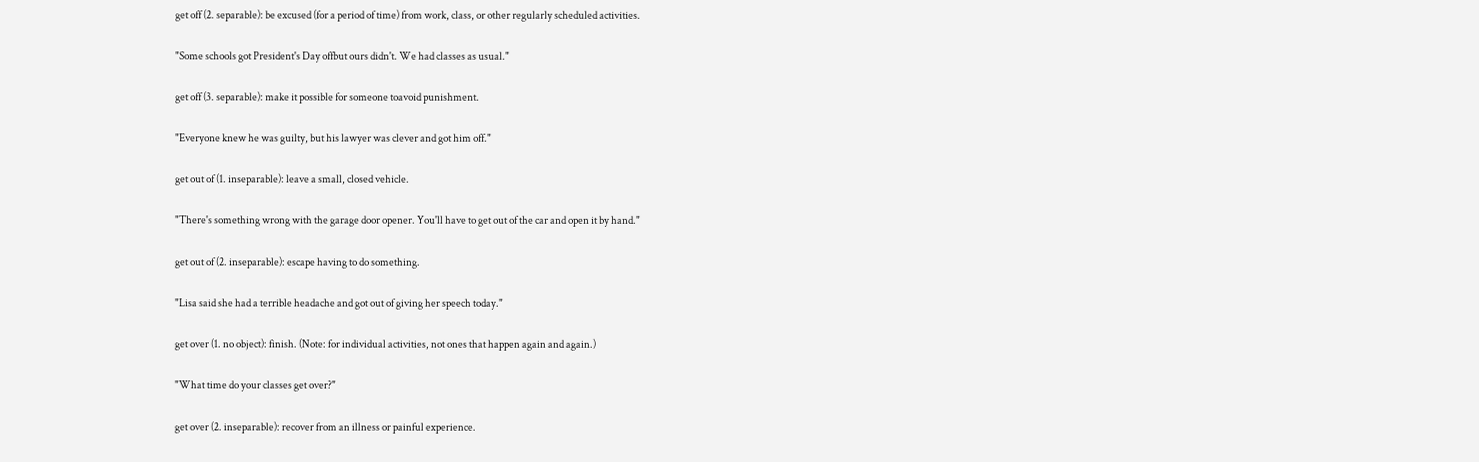get off (2. separable): be excused (for a period of time) from work, class, or other regularly scheduled activities.

"Some schools got President's Day offbut ours didn't. We had classes as usual."

get off (3. separable): make it possible for someone toavoid punishment.

"Everyone knew he was guilty, but his lawyer was clever and got him off."

get out of (1. inseparable): leave a small, closed vehicle.

"There's something wrong with the garage door opener. You'll have to get out of the car and open it by hand."

get out of (2. inseparable): escape having to do something.

"Lisa said she had a terrible headache and got out of giving her speech today."

get over (1. no object): finish. (Note: for individual activities, not ones that happen again and again.)

"What time do your classes get over?"

get over (2. inseparable): recover from an illness or painful experience.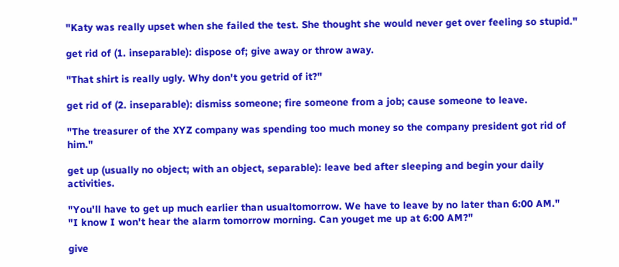"Katy was really upset when she failed the test. She thought she would never get over feeling so stupid."

get rid of (1. inseparable): dispose of; give away or throw away.

"That shirt is really ugly. Why don't you getrid of it?"

get rid of (2. inseparable): dismiss someone; fire someone from a job; cause someone to leave.

"The treasurer of the XYZ company was spending too much money so the company president got rid of him."

get up (usually no object; with an object, separable): leave bed after sleeping and begin your daily activities.

"You'll have to get up much earlier than usualtomorrow. We have to leave by no later than 6:00 AM."
"I know I won't hear the alarm tomorrow morning. Can youget me up at 6:00 AM?"

give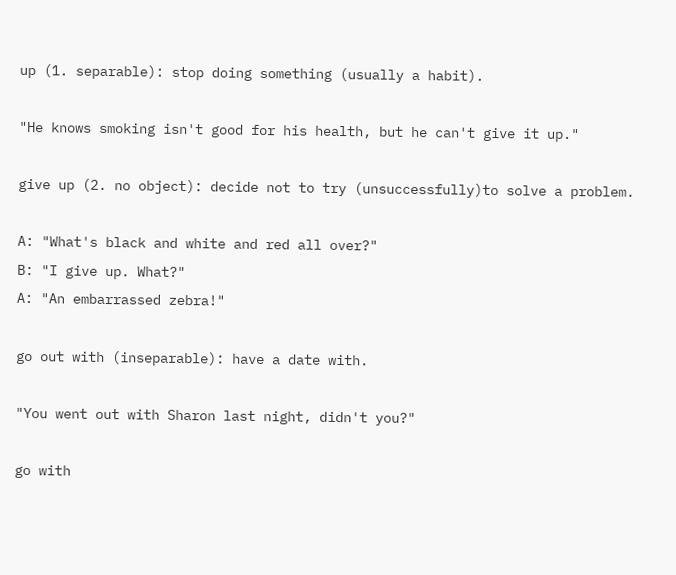up (1. separable): stop doing something (usually a habit).

"He knows smoking isn't good for his health, but he can't give it up."

give up (2. no object): decide not to try (unsuccessfully)to solve a problem.

A: "What's black and white and red all over?"
B: "I give up. What?"
A: "An embarrassed zebra!"

go out with (inseparable): have a date with.

"You went out with Sharon last night, didn't you?"

go with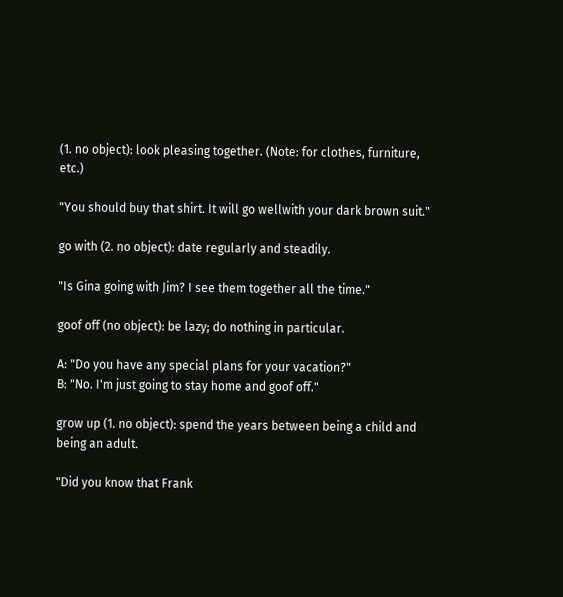(1. no object): look pleasing together. (Note: for clothes, furniture, etc.)

"You should buy that shirt. It will go wellwith your dark brown suit."

go with (2. no object): date regularly and steadily.

"Is Gina going with Jim? I see them together all the time."

goof off (no object): be lazy; do nothing in particular.

A: "Do you have any special plans for your vacation?"
B: "No. I'm just going to stay home and goof off."

grow up (1. no object): spend the years between being a child and being an adult.

"Did you know that Frank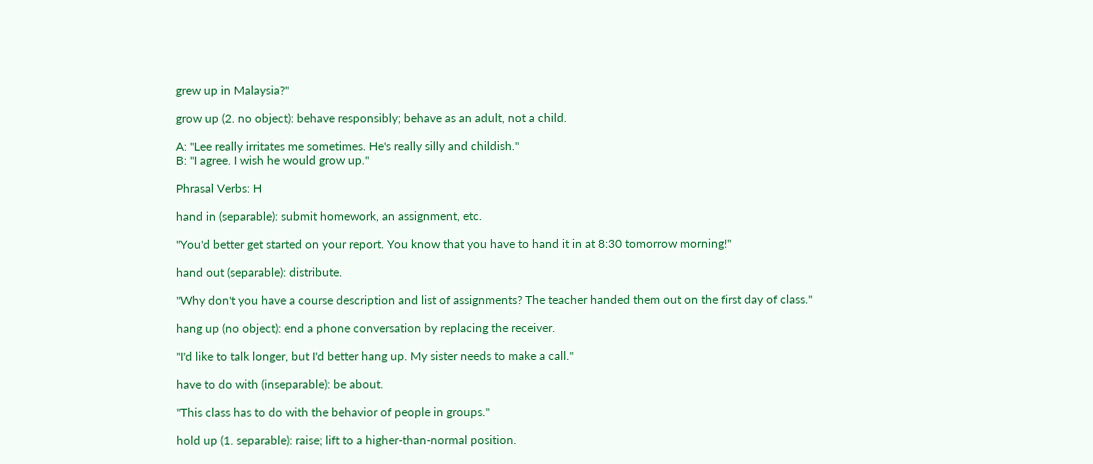grew up in Malaysia?"

grow up (2. no object): behave responsibly; behave as an adult, not a child.

A: "Lee really irritates me sometimes. He's really silly and childish."
B: "I agree. I wish he would grow up."

Phrasal Verbs: H

hand in (separable): submit homework, an assignment, etc.

"You'd better get started on your report. You know that you have to hand it in at 8:30 tomorrow morning!"

hand out (separable): distribute.

"Why don't you have a course description and list of assignments? The teacher handed them out on the first day of class."

hang up (no object): end a phone conversation by replacing the receiver.

"I'd like to talk longer, but I'd better hang up. My sister needs to make a call."

have to do with (inseparable): be about.

"This class has to do with the behavior of people in groups."

hold up (1. separable): raise; lift to a higher-than-normal position.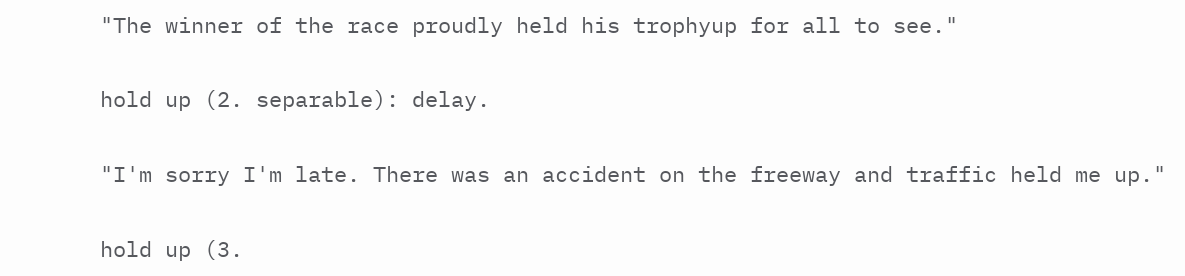"The winner of the race proudly held his trophyup for all to see."

hold up (2. separable): delay.

"I'm sorry I'm late. There was an accident on the freeway and traffic held me up."

hold up (3.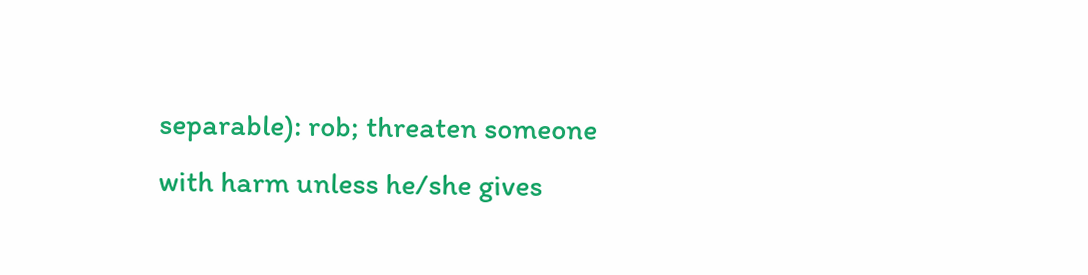separable): rob; threaten someone with harm unless he/she gives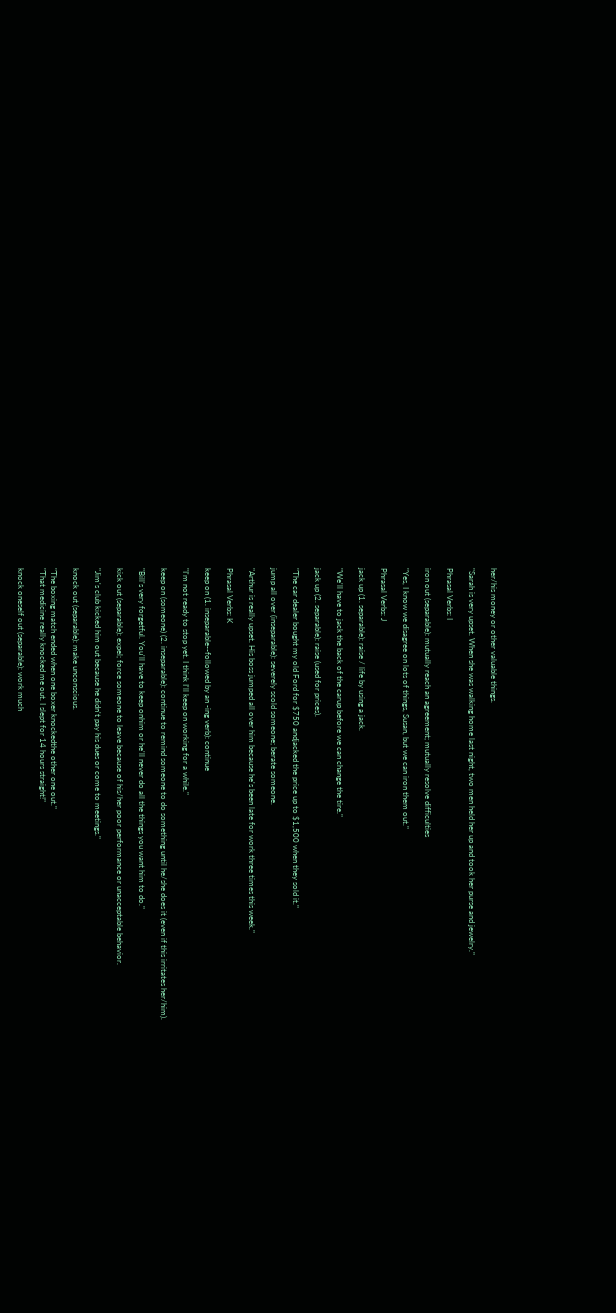her/his money or other valuable things.

"Sarah is very upset. When she was walking home last night, two men held her up and took her purse and jewelry."

Phrasal Verbs: I

iron out (separable): mutually reach an agreement; mutually resolve difficulties

"Yes, I know we disagree on lots of things, Susan, but we can iron them out."

Phrasal Verbs: J

jack up (1. separable): raise / life by using a jack.

"We'll have to jack the back of the carup before we can change the tire."

jack up (2. separable): raise (used for prices).

"The car dealer bought my old Ford for $750 andjacked the price up to $1,500 when they sold it."

jump all over (inseparable): severely scold someone; berate someone.

"Arthur is really upset. His boss jumped all over him because he's been late for work three times this week."

Phrasal Verbs: K

keep on (1. inseparable--followed by an -ing verb): continue

"I'm not ready to stop yet. I think I'll keep on working for a while."

keep on (someone) (2. inseparable): continue to remind someone to do something until he/she does it (even if this irritates her/him).

"Bill's very forgetful. You'll have to keep onhim or he'll never do all the things you want him to do."

kick out (separable): expel; force someone to leave because of his/her poor performance or unacceptable behavior.

"Jim's club kicked him out because he didn't pay his dues or come to meetings."

knock out (separable): make unconscious.

"The boxing match ended when one boxer knockedthe other one out."
"That medicine really knocked me out. I slept for 14 hours straight!"

knock oneself out (separable): work much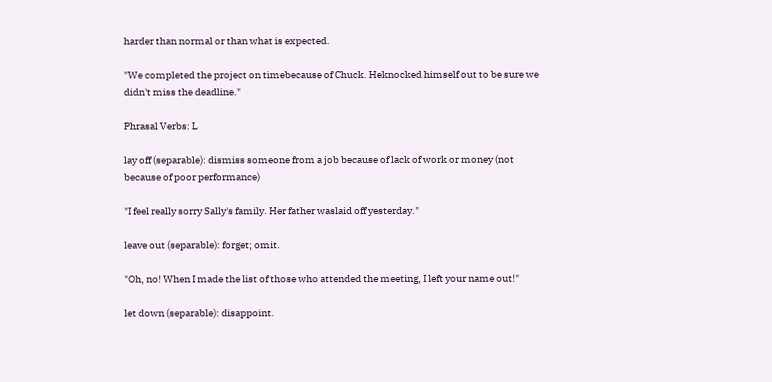harder than normal or than what is expected.

"We completed the project on timebecause of Chuck. Heknocked himself out to be sure we didn't miss the deadline."

Phrasal Verbs: L

lay off (separable): dismiss someone from a job because of lack of work or money (not because of poor performance)

"I feel really sorry Sally's family. Her father waslaid off yesterday."

leave out (separable): forget; omit.

"Oh, no! When I made the list of those who attended the meeting, I left your name out!"

let down (separable): disappoint.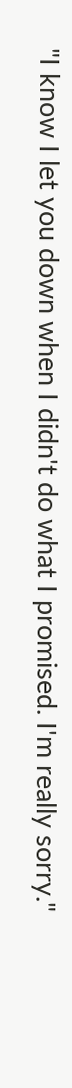"I know I let you down when I didn't do what I promised. I'm really sorry."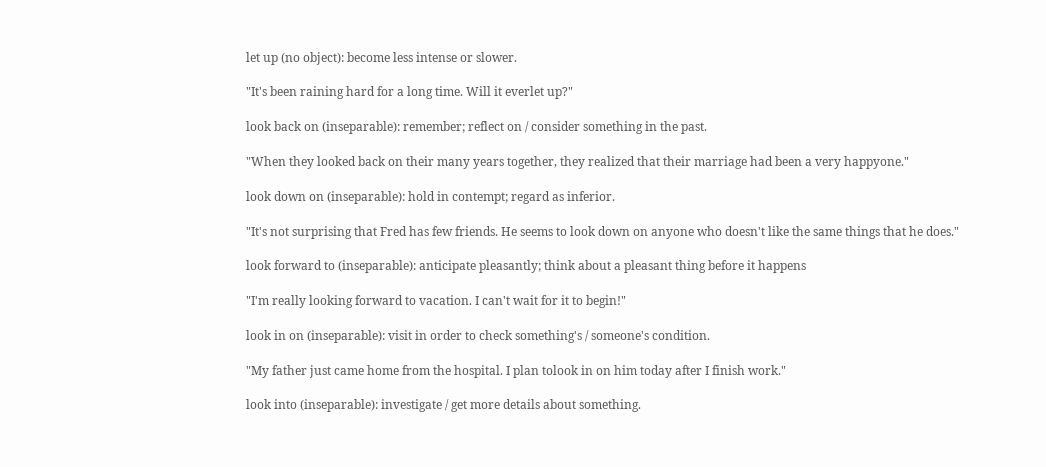let up (no object): become less intense or slower.

"It's been raining hard for a long time. Will it everlet up?"

look back on (inseparable): remember; reflect on / consider something in the past.

"When they looked back on their many years together, they realized that their marriage had been a very happyone."

look down on (inseparable): hold in contempt; regard as inferior.

"It's not surprising that Fred has few friends. He seems to look down on anyone who doesn't like the same things that he does."

look forward to (inseparable): anticipate pleasantly; think about a pleasant thing before it happens

"I'm really looking forward to vacation. I can't wait for it to begin!"

look in on (inseparable): visit in order to check something's / someone's condition.

"My father just came home from the hospital. I plan tolook in on him today after I finish work."

look into (inseparable): investigate / get more details about something.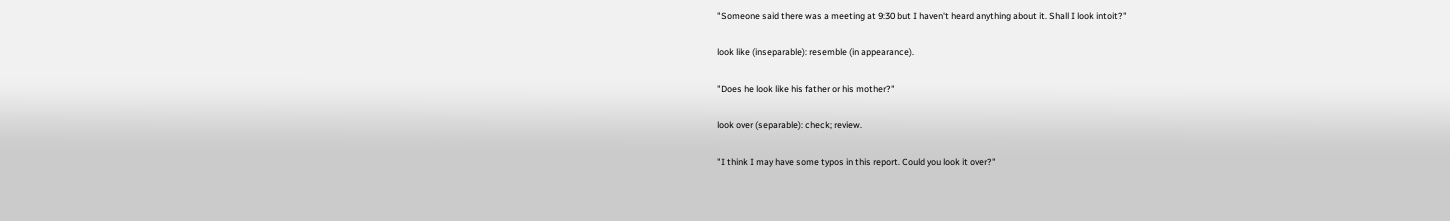"Someone said there was a meeting at 9:30 but I haven't heard anything about it. Shall I look intoit?"

look like (inseparable): resemble (in appearance).

"Does he look like his father or his mother?"

look over (separable): check; review.

"I think I may have some typos in this report. Could you look it over?"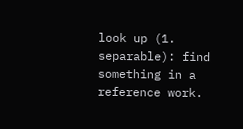look up (1. separable): find something in a reference work.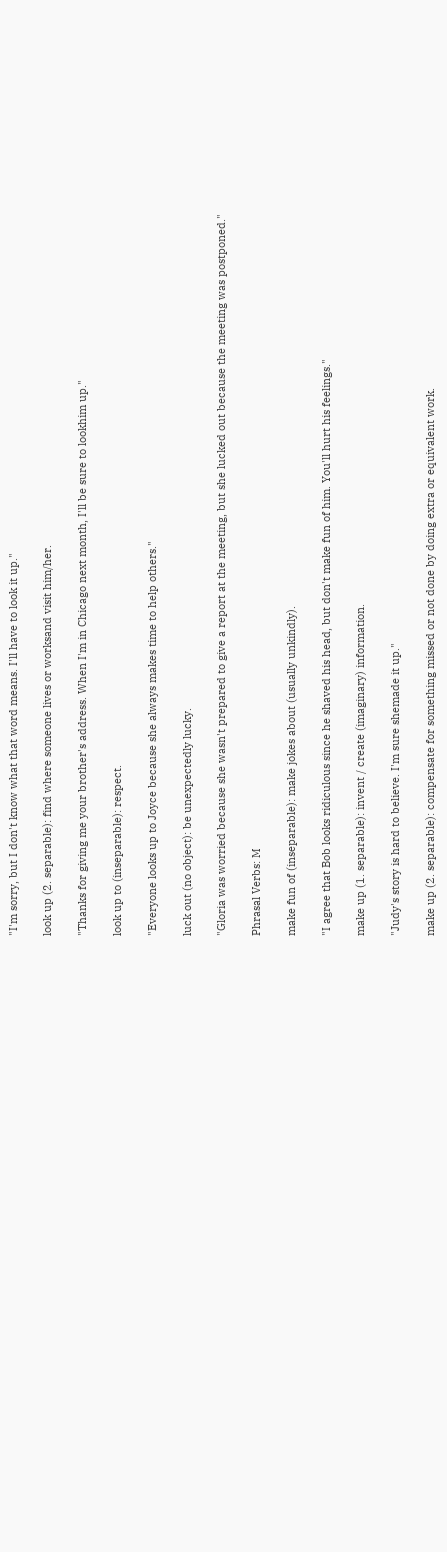"I'm sorry, but I don't know what that word means. I'll have to look it up."

look up (2. separable): find where someone lives or worksand visit him/her.

"Thanks for giving me your brother's address. When I'm in Chicago next month, I'll be sure to lookhim up."

look up to (inseparable): respect.

"Everyone looks up to Joyce because she always makes time to help others."

luck out (no object): be unexpectedly lucky.

"Gloria was worried because she wasn't prepared to give a report at the meeting, but she lucked out because the meeting was postponed."

Phrasal Verbs: M

make fun of (inseparable): make jokes about (usually unkindly).

"I agree that Bob looks ridiculous since he shaved his head, but don't make fun of him. You'll hurt his feelings."

make up (1. separable): invent / create (imaginary) information.

"Judy's story is hard to believe. I'm sure shemade it up."

make up (2. separable): compensate for something missed or not done by doing extra or equivalent work.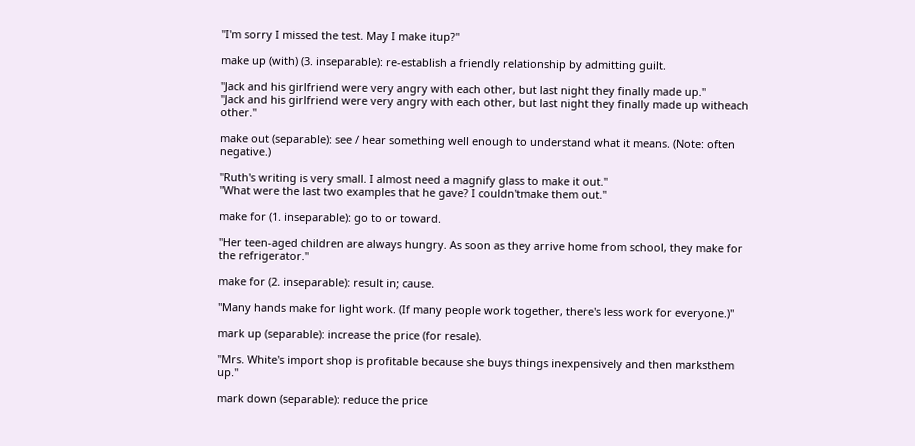"I'm sorry I missed the test. May I make itup?"

make up (with) (3. inseparable): re-establish a friendly relationship by admitting guilt.

"Jack and his girlfriend were very angry with each other, but last night they finally made up."
"Jack and his girlfriend were very angry with each other, but last night they finally made up witheach other."

make out (separable): see / hear something well enough to understand what it means. (Note: often negative.)

"Ruth's writing is very small. I almost need a magnify glass to make it out."
"What were the last two examples that he gave? I couldn'tmake them out."

make for (1. inseparable): go to or toward.

"Her teen-aged children are always hungry. As soon as they arrive home from school, they make for the refrigerator."

make for (2. inseparable): result in; cause.

"Many hands make for light work. (If many people work together, there's less work for everyone.)"

mark up (separable): increase the price (for resale).

"Mrs. White's import shop is profitable because she buys things inexpensively and then marksthem up."

mark down (separable): reduce the price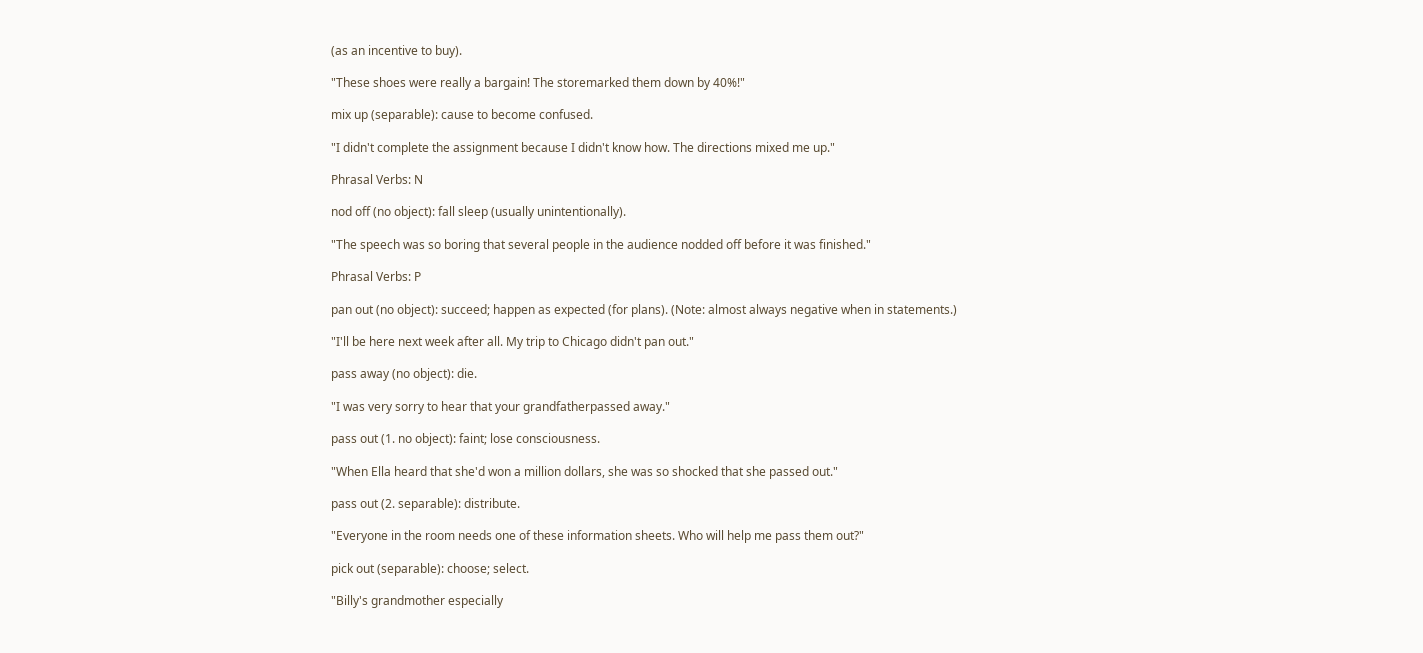(as an incentive to buy).

"These shoes were really a bargain! The storemarked them down by 40%!"

mix up (separable): cause to become confused.

"I didn't complete the assignment because I didn't know how. The directions mixed me up."

Phrasal Verbs: N

nod off (no object): fall sleep (usually unintentionally).

"The speech was so boring that several people in the audience nodded off before it was finished."

Phrasal Verbs: P

pan out (no object): succeed; happen as expected (for plans). (Note: almost always negative when in statements.)

"I'll be here next week after all. My trip to Chicago didn't pan out."

pass away (no object): die.

"I was very sorry to hear that your grandfatherpassed away."

pass out (1. no object): faint; lose consciousness.

"When Ella heard that she'd won a million dollars, she was so shocked that she passed out."

pass out (2. separable): distribute.

"Everyone in the room needs one of these information sheets. Who will help me pass them out?"

pick out (separable): choose; select.

"Billy's grandmother especially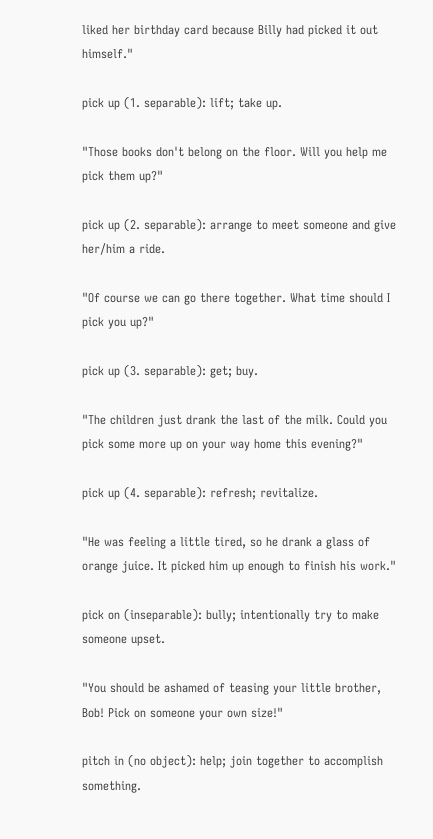liked her birthday card because Billy had picked it out himself."

pick up (1. separable): lift; take up.

"Those books don't belong on the floor. Will you help me pick them up?"

pick up (2. separable): arrange to meet someone and give her/him a ride.

"Of course we can go there together. What time should I pick you up?"

pick up (3. separable): get; buy.

"The children just drank the last of the milk. Could you pick some more up on your way home this evening?"

pick up (4. separable): refresh; revitalize.

"He was feeling a little tired, so he drank a glass of orange juice. It picked him up enough to finish his work."

pick on (inseparable): bully; intentionally try to make someone upset.

"You should be ashamed of teasing your little brother, Bob! Pick on someone your own size!"

pitch in (no object): help; join together to accomplish something.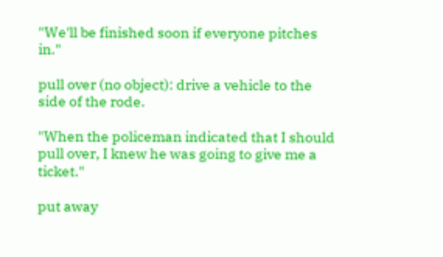"We'll be finished soon if everyone pitches in."

pull over (no object): drive a vehicle to the side of the rode.

"When the policeman indicated that I should pull over, I knew he was going to give me a ticket."

put away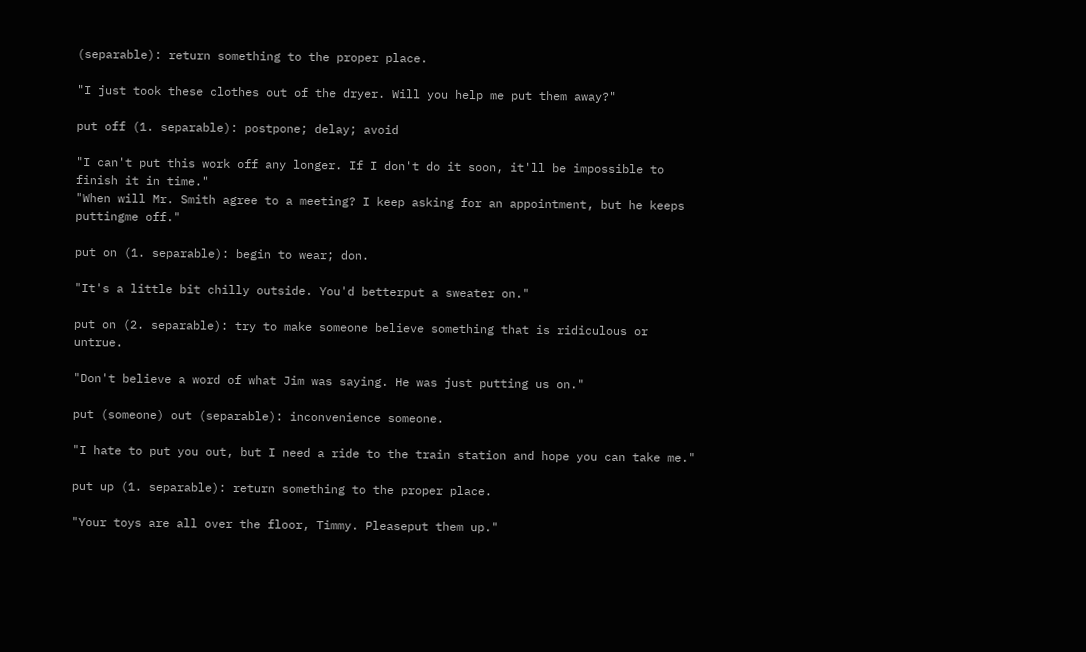(separable): return something to the proper place.

"I just took these clothes out of the dryer. Will you help me put them away?"

put off (1. separable): postpone; delay; avoid

"I can't put this work off any longer. If I don't do it soon, it'll be impossible to finish it in time."
"When will Mr. Smith agree to a meeting? I keep asking for an appointment, but he keeps puttingme off."

put on (1. separable): begin to wear; don.

"It's a little bit chilly outside. You'd betterput a sweater on."

put on (2. separable): try to make someone believe something that is ridiculous or untrue.

"Don't believe a word of what Jim was saying. He was just putting us on."

put (someone) out (separable): inconvenience someone.

"I hate to put you out, but I need a ride to the train station and hope you can take me."

put up (1. separable): return something to the proper place.

"Your toys are all over the floor, Timmy. Pleaseput them up."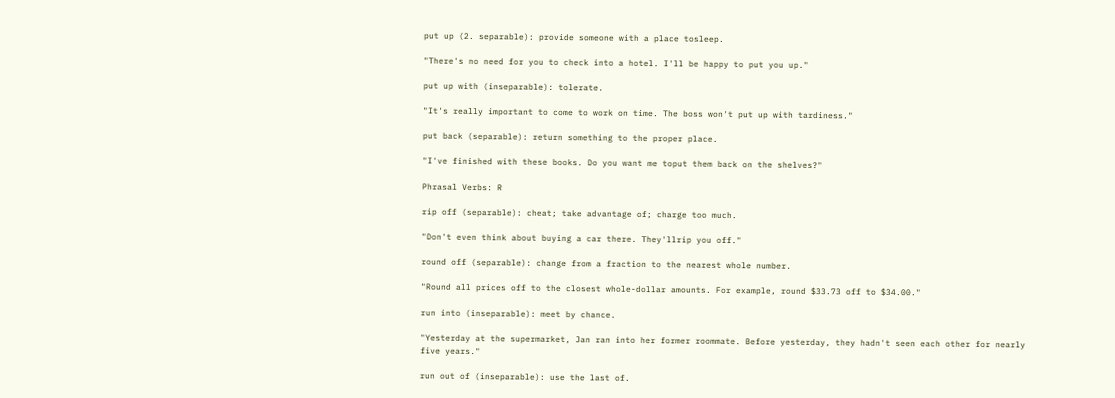put up (2. separable): provide someone with a place tosleep.

"There's no need for you to check into a hotel. I'll be happy to put you up."

put up with (inseparable): tolerate.

"It's really important to come to work on time. The boss won't put up with tardiness."

put back (separable): return something to the proper place.

"I've finished with these books. Do you want me toput them back on the shelves?"

Phrasal Verbs: R

rip off (separable): cheat; take advantage of; charge too much.

"Don't even think about buying a car there. They'llrip you off."

round off (separable): change from a fraction to the nearest whole number.

"Round all prices off to the closest whole-dollar amounts. For example, round $33.73 off to $34.00."

run into (inseparable): meet by chance.

"Yesterday at the supermarket, Jan ran into her former roommate. Before yesterday, they hadn't seen each other for nearly five years."

run out of (inseparable): use the last of.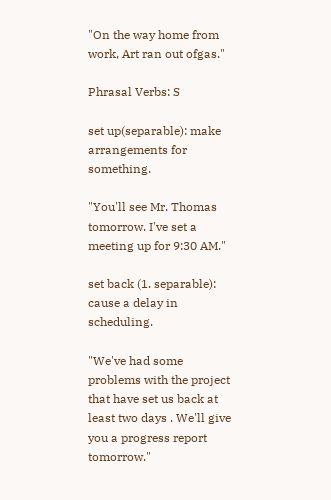"On the way home from work, Art ran out ofgas."

Phrasal Verbs: S

set up(separable): make arrangements for something.

"You'll see Mr. Thomas tomorrow. I've set a meeting up for 9:30 AM."

set back (1. separable): cause a delay in scheduling.

"We've had some problems with the project that have set us back at least two days . We'll give you a progress report tomorrow."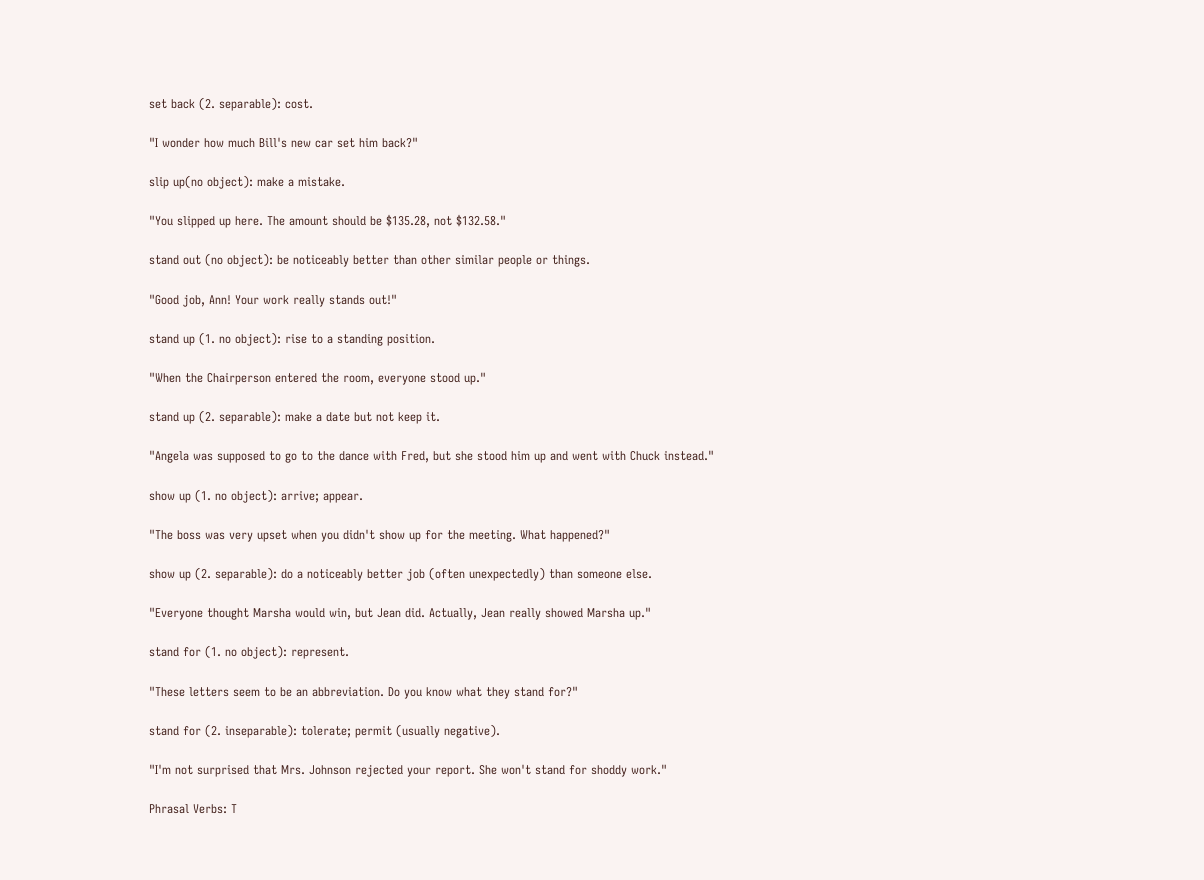set back (2. separable): cost.

"I wonder how much Bill's new car set him back?"

slip up(no object): make a mistake.

"You slipped up here. The amount should be $135.28, not $132.58."

stand out (no object): be noticeably better than other similar people or things.

"Good job, Ann! Your work really stands out!"

stand up (1. no object): rise to a standing position.

"When the Chairperson entered the room, everyone stood up."

stand up (2. separable): make a date but not keep it.

"Angela was supposed to go to the dance with Fred, but she stood him up and went with Chuck instead."

show up (1. no object): arrive; appear.

"The boss was very upset when you didn't show up for the meeting. What happened?"

show up (2. separable): do a noticeably better job (often unexpectedly) than someone else.

"Everyone thought Marsha would win, but Jean did. Actually, Jean really showed Marsha up."

stand for (1. no object): represent.

"These letters seem to be an abbreviation. Do you know what they stand for?"

stand for (2. inseparable): tolerate; permit (usually negative).

"I'm not surprised that Mrs. Johnson rejected your report. She won't stand for shoddy work."

Phrasal Verbs: T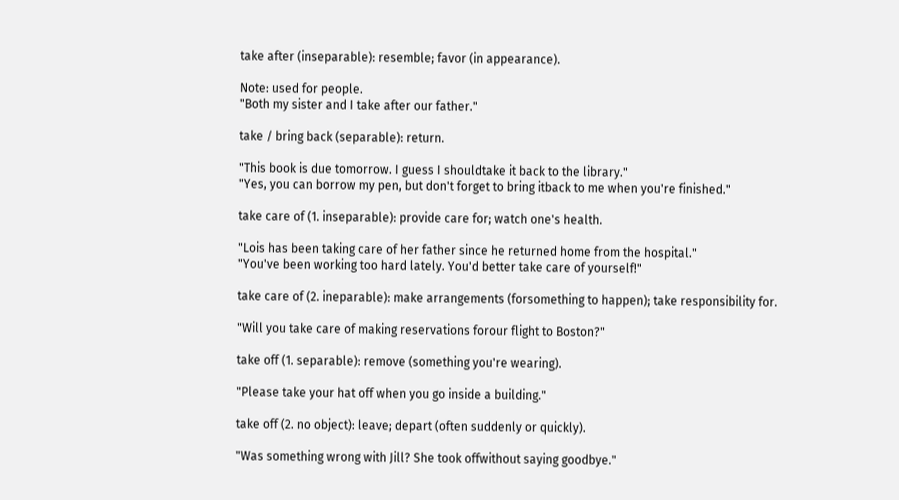take after (inseparable): resemble; favor (in appearance).

Note: used for people.
"Both my sister and I take after our father."

take / bring back (separable): return.

"This book is due tomorrow. I guess I shouldtake it back to the library."
"Yes, you can borrow my pen, but don't forget to bring itback to me when you're finished."

take care of (1. inseparable): provide care for; watch one's health.

"Lois has been taking care of her father since he returned home from the hospital."
"You've been working too hard lately. You'd better take care of yourself!"

take care of (2. ineparable): make arrangements (forsomething to happen); take responsibility for.

"Will you take care of making reservations forour flight to Boston?"

take off (1. separable): remove (something you're wearing).

"Please take your hat off when you go inside a building."

take off (2. no object): leave; depart (often suddenly or quickly).

"Was something wrong with Jill? She took offwithout saying goodbye."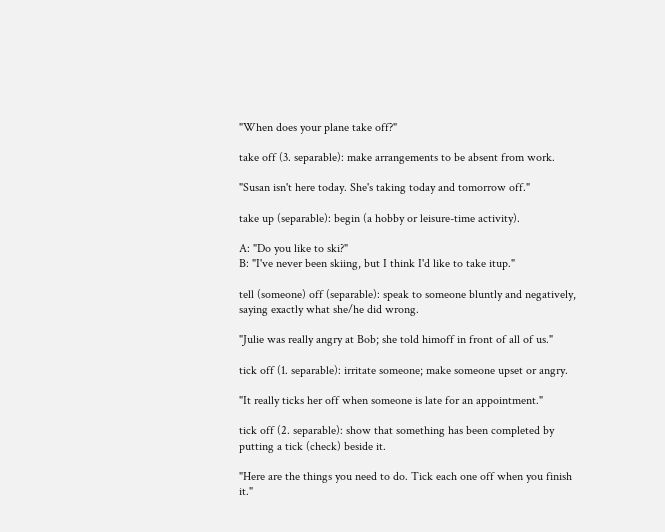"When does your plane take off?"

take off (3. separable): make arrangements to be absent from work.

"Susan isn't here today. She's taking today and tomorrow off."

take up (separable): begin (a hobby or leisure-time activity).

A: "Do you like to ski?"
B: "I've never been skiing, but I think I'd like to take itup."

tell (someone) off (separable): speak to someone bluntly and negatively, saying exactly what she/he did wrong.

"Julie was really angry at Bob; she told himoff in front of all of us."

tick off (1. separable): irritate someone; make someone upset or angry.

"It really ticks her off when someone is late for an appointment."

tick off (2. separable): show that something has been completed by putting a tick (check) beside it.

"Here are the things you need to do. Tick each one off when you finish it."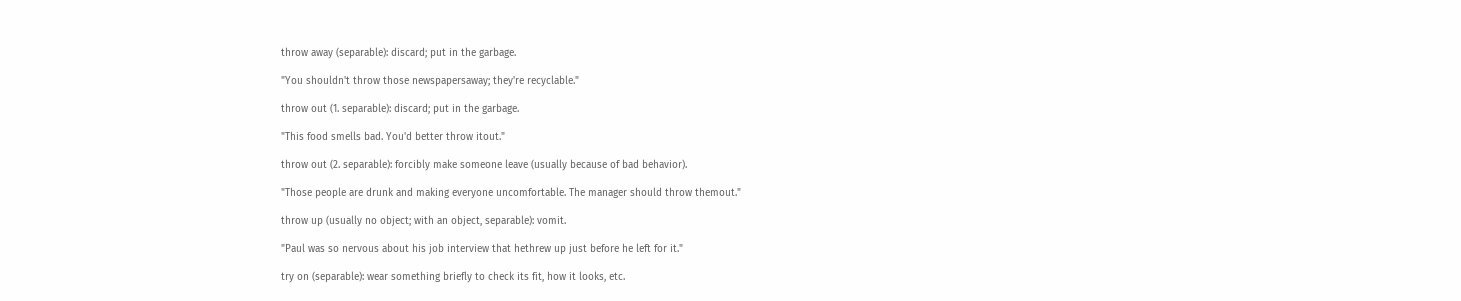throw away (separable): discard; put in the garbage.

"You shouldn't throw those newspapersaway; they're recyclable."

throw out (1. separable): discard; put in the garbage.

"This food smells bad. You'd better throw itout."

throw out (2. separable): forcibly make someone leave (usually because of bad behavior).

"Those people are drunk and making everyone uncomfortable. The manager should throw themout."

throw up (usually no object; with an object, separable): vomit.

"Paul was so nervous about his job interview that hethrew up just before he left for it."

try on (separable): wear something briefly to check its fit, how it looks, etc.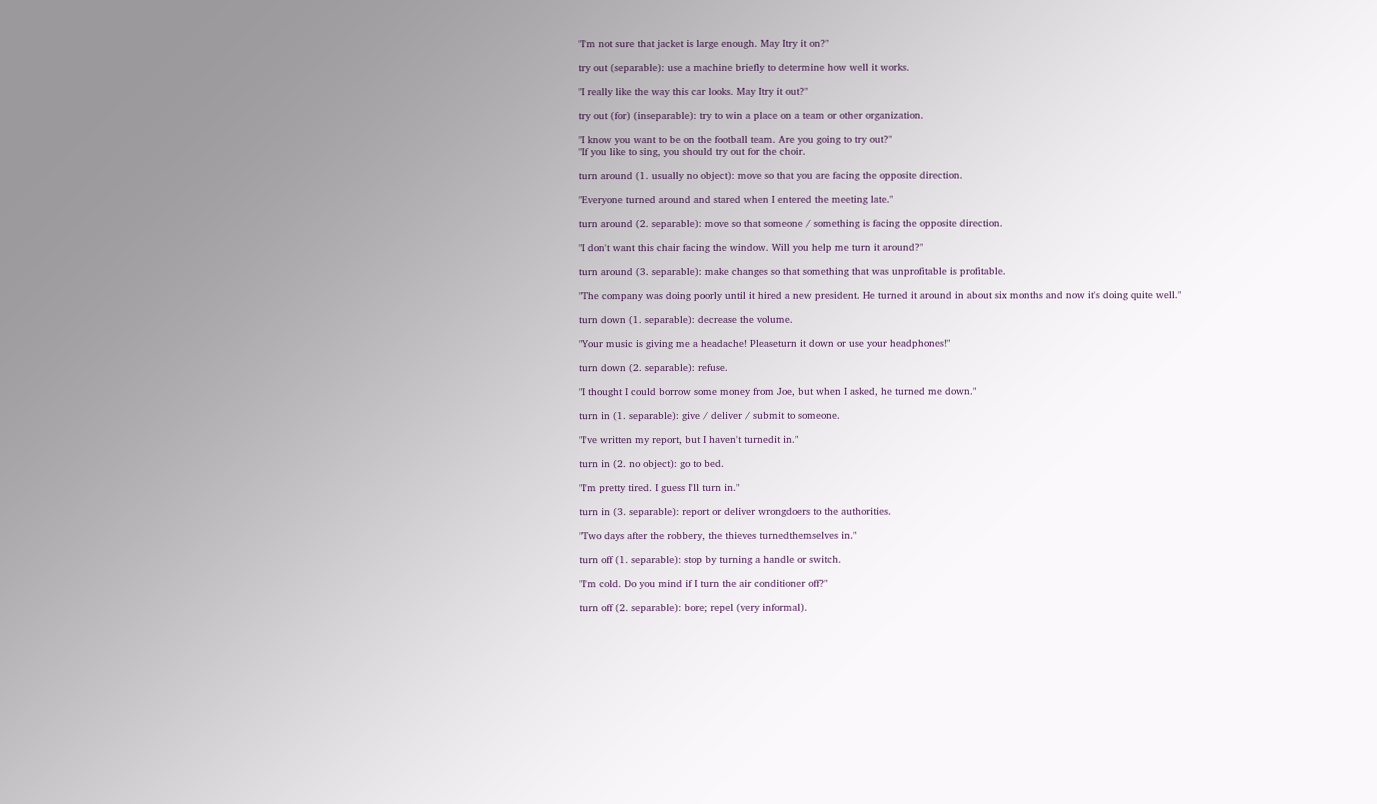"I'm not sure that jacket is large enough. May Itry it on?"

try out (separable): use a machine briefly to determine how well it works.

"I really like the way this car looks. May Itry it out?"

try out (for) (inseparable): try to win a place on a team or other organization.

"I know you want to be on the football team. Are you going to try out?"
"If you like to sing, you should try out for the choir.

turn around (1. usually no object): move so that you are facing the opposite direction.

"Everyone turned around and stared when I entered the meeting late."

turn around (2. separable): move so that someone / something is facing the opposite direction.

"I don't want this chair facing the window. Will you help me turn it around?"

turn around (3. separable): make changes so that something that was unprofitable is profitable.

"The company was doing poorly until it hired a new president. He turned it around in about six months and now it's doing quite well."

turn down (1. separable): decrease the volume.

"Your music is giving me a headache! Pleaseturn it down or use your headphones!"

turn down (2. separable): refuse.

"I thought I could borrow some money from Joe, but when I asked, he turned me down."

turn in (1. separable): give / deliver / submit to someone.

"I've written my report, but I haven't turnedit in."

turn in (2. no object): go to bed.

"I'm pretty tired. I guess I'll turn in."

turn in (3. separable): report or deliver wrongdoers to the authorities.

"Two days after the robbery, the thieves turnedthemselves in."

turn off (1. separable): stop by turning a handle or switch.

"I'm cold. Do you mind if I turn the air conditioner off?"

turn off (2. separable): bore; repel (very informal).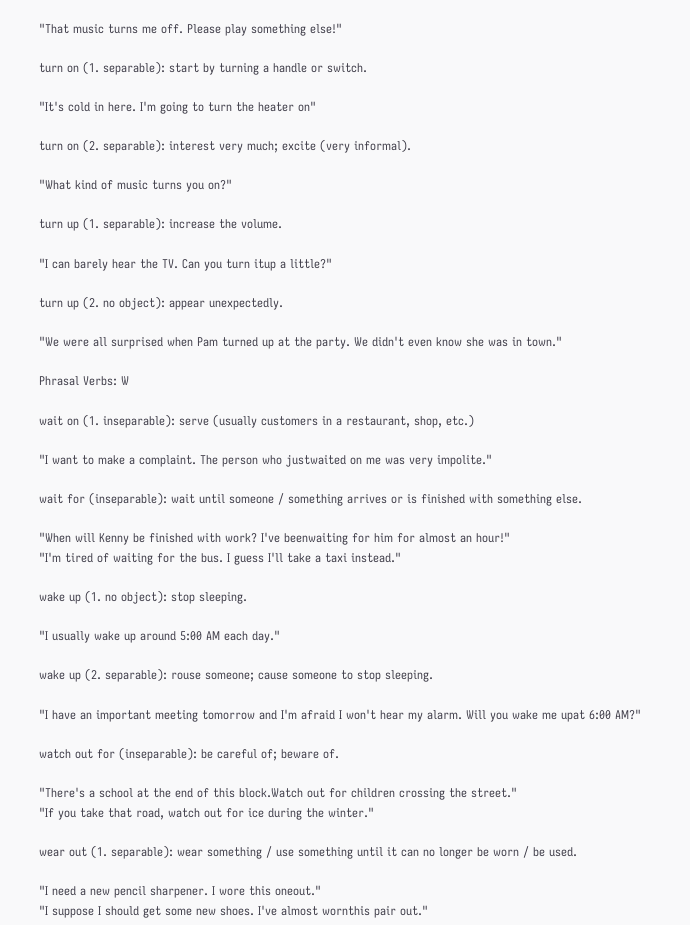"That music turns me off. Please play something else!"

turn on (1. separable): start by turning a handle or switch.

"It's cold in here. I'm going to turn the heater on"

turn on (2. separable): interest very much; excite (very informal).

"What kind of music turns you on?"

turn up (1. separable): increase the volume.

"I can barely hear the TV. Can you turn itup a little?"

turn up (2. no object): appear unexpectedly.

"We were all surprised when Pam turned up at the party. We didn't even know she was in town."

Phrasal Verbs: W

wait on (1. inseparable): serve (usually customers in a restaurant, shop, etc.)

"I want to make a complaint. The person who justwaited on me was very impolite."

wait for (inseparable): wait until someone / something arrives or is finished with something else.

"When will Kenny be finished with work? I've beenwaiting for him for almost an hour!"
"I'm tired of waiting for the bus. I guess I'll take a taxi instead."

wake up (1. no object): stop sleeping.

"I usually wake up around 5:00 AM each day."

wake up (2. separable): rouse someone; cause someone to stop sleeping.

"I have an important meeting tomorrow and I'm afraid I won't hear my alarm. Will you wake me upat 6:00 AM?"

watch out for (inseparable): be careful of; beware of.

"There's a school at the end of this block.Watch out for children crossing the street."
"If you take that road, watch out for ice during the winter."

wear out (1. separable): wear something / use something until it can no longer be worn / be used.

"I need a new pencil sharpener. I wore this oneout."
"I suppose I should get some new shoes. I've almost wornthis pair out."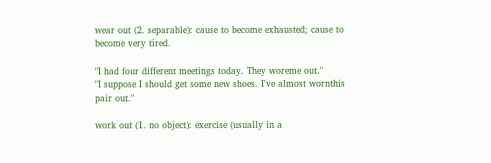wear out (2. separable): cause to become exhausted; cause to become very tired.

"I had four different meetings today. They woreme out."
"I suppose I should get some new shoes. I've almost wornthis pair out."

work out (1. no object): exercise (usually in a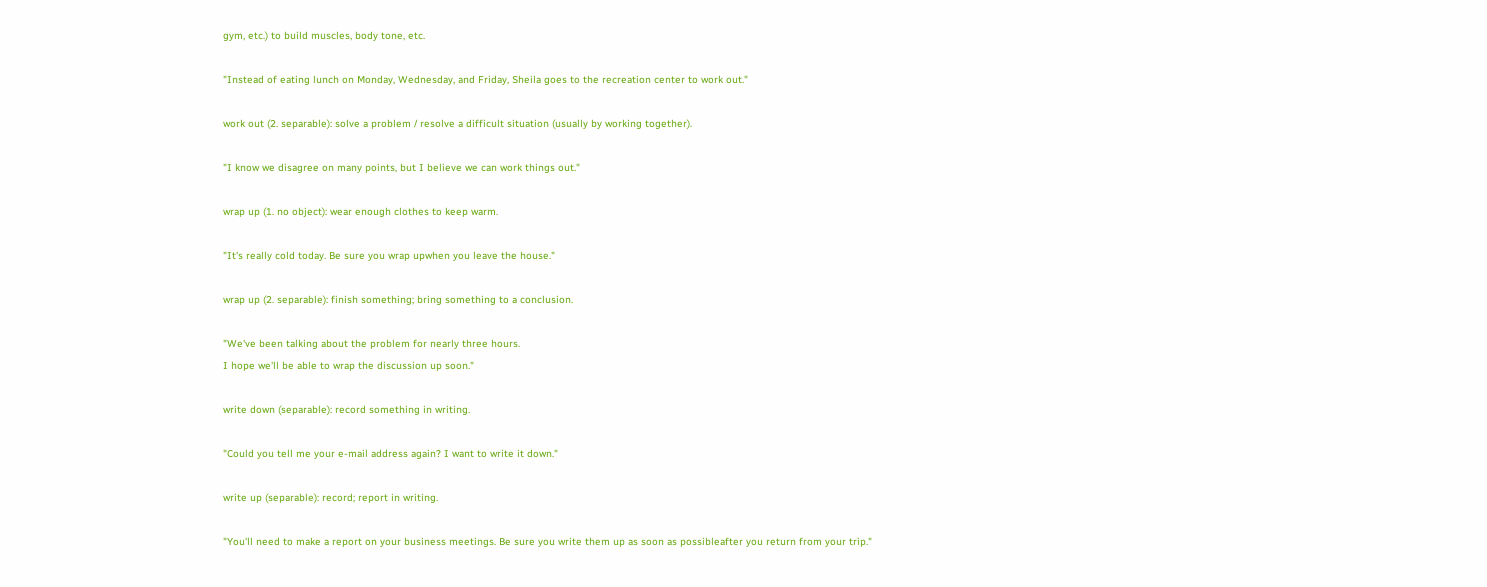gym, etc.) to build muscles, body tone, etc.

"Instead of eating lunch on Monday, Wednesday, and Friday, Sheila goes to the recreation center to work out."

work out (2. separable): solve a problem / resolve a difficult situation (usually by working together).

"I know we disagree on many points, but I believe we can work things out."

wrap up (1. no object): wear enough clothes to keep warm.

"It's really cold today. Be sure you wrap upwhen you leave the house."

wrap up (2. separable): finish something; bring something to a conclusion.

"We've been talking about the problem for nearly three hours.
I hope we'll be able to wrap the discussion up soon."

write down (separable): record something in writing.

"Could you tell me your e-mail address again? I want to write it down."

write up (separable): record; report in writing.

"You'll need to make a report on your business meetings. Be sure you write them up as soon as possibleafter you return from your trip."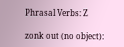Phrasal Verbs: Z

zonk out (no object):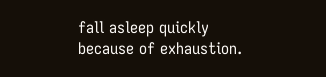fall asleep quickly because of exhaustion.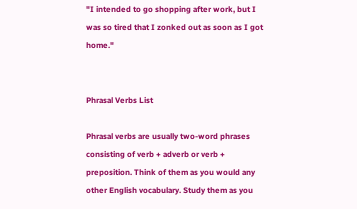"I intended to go shopping after work, but I was so tired that I zonked out as soon as I got home."


Phrasal Verbs List

Phrasal verbs are usually two-word phrases consisting of verb + adverb or verb + preposition. Think of them as you would any other English vocabulary. Study them as you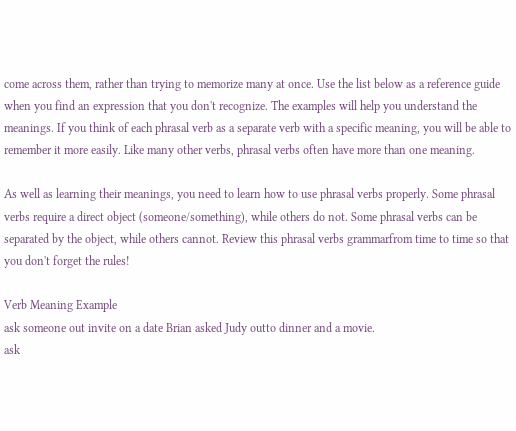come across them, rather than trying to memorize many at once. Use the list below as a reference guide when you find an expression that you don't recognize. The examples will help you understand the meanings. If you think of each phrasal verb as a separate verb with a specific meaning, you will be able to remember it more easily. Like many other verbs, phrasal verbs often have more than one meaning.

As well as learning their meanings, you need to learn how to use phrasal verbs properly. Some phrasal verbs require a direct object (someone/something), while others do not. Some phrasal verbs can be separated by the object, while others cannot. Review this phrasal verbs grammarfrom time to time so that you don't forget the rules!

Verb Meaning Example
ask someone out invite on a date Brian asked Judy outto dinner and a movie.
ask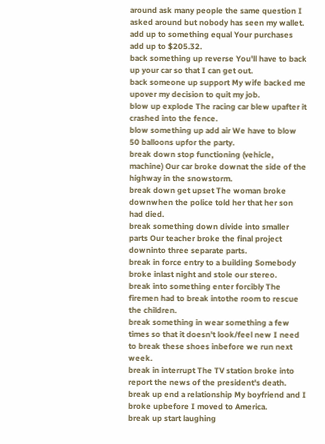around ask many people the same question I asked around but nobody has seen my wallet.
add up to something equal Your purchases add up to $205.32.
back something up reverse You'll have to back up your car so that I can get out.
back someone up support My wife backed me upover my decision to quit my job.
blow up explode The racing car blew upafter it crashed into the fence.
blow something up add air We have to blow 50 balloons upfor the party.
break down stop functioning (vehicle, machine) Our car broke downat the side of the highway in the snowstorm.
break down get upset The woman broke downwhen the police told her that her son had died.
break something down divide into smaller parts Our teacher broke the final project downinto three separate parts.
break in force entry to a building Somebody broke inlast night and stole our stereo.
break into something enter forcibly The firemen had to break intothe room to rescue the children.
break something in wear something a few times so that it doesn't look/feel new I need to break these shoes inbefore we run next week.
break in interrupt The TV station broke into report the news of the president's death.
break up end a relationship My boyfriend and I broke upbefore I moved to America.
break up start laughing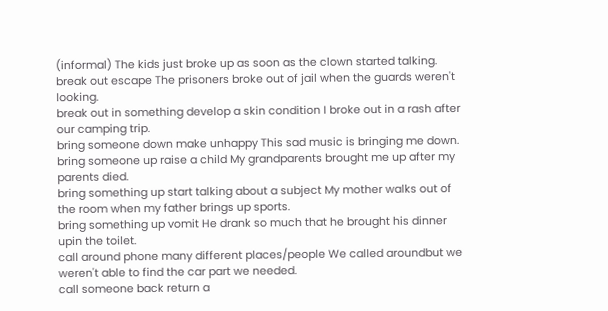(informal) The kids just broke up as soon as the clown started talking.
break out escape The prisoners broke out of jail when the guards weren't looking.
break out in something develop a skin condition I broke out in a rash after our camping trip.
bring someone down make unhappy This sad music is bringing me down.
bring someone up raise a child My grandparents brought me up after my parents died.
bring something up start talking about a subject My mother walks out of the room when my father brings up sports.
bring something up vomit He drank so much that he brought his dinner upin the toilet.
call around phone many different places/people We called aroundbut we weren't able to find the car part we needed.
call someone back return a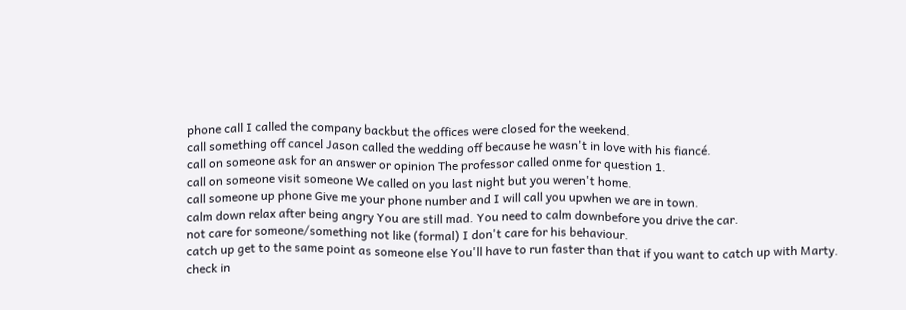phone call I called the company backbut the offices were closed for the weekend.
call something off cancel Jason called the wedding off because he wasn't in love with his fiancé.
call on someone ask for an answer or opinion The professor called onme for question 1.
call on someone visit someone We called on you last night but you weren't home.
call someone up phone Give me your phone number and I will call you upwhen we are in town.
calm down relax after being angry You are still mad. You need to calm downbefore you drive the car.
not care for someone/something not like (formal) I don't care for his behaviour.
catch up get to the same point as someone else You'll have to run faster than that if you want to catch up with Marty.
check in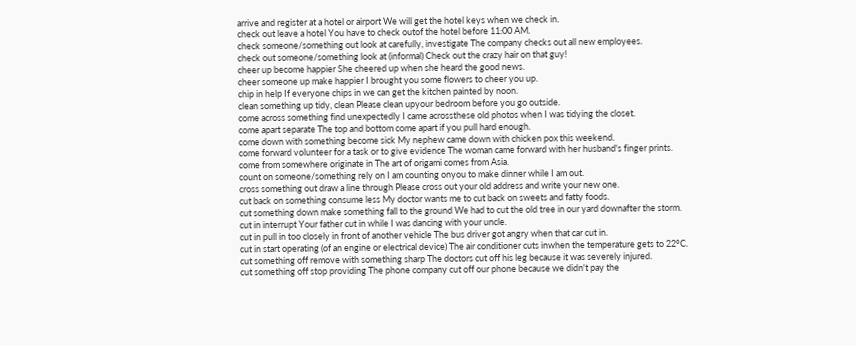arrive and register at a hotel or airport We will get the hotel keys when we check in.
check out leave a hotel You have to check outof the hotel before 11:00 AM.
check someone/something out look at carefully, investigate The company checks out all new employees.
check out someone/something look at (informal) Check out the crazy hair on that guy!
cheer up become happier She cheered up when she heard the good news.
cheer someone up make happier I brought you some flowers to cheer you up.
chip in help If everyone chips in we can get the kitchen painted by noon.
clean something up tidy, clean Please clean upyour bedroom before you go outside.
come across something find unexpectedly I came acrossthese old photos when I was tidying the closet.
come apart separate The top and bottom come apart if you pull hard enough.
come down with something become sick My nephew came down with chicken pox this weekend.
come forward volunteer for a task or to give evidence The woman came forward with her husband's finger prints.
come from somewhere originate in The art of origami comes from Asia.
count on someone/something rely on I am counting onyou to make dinner while I am out.
cross something out draw a line through Please cross out your old address and write your new one.
cut back on something consume less My doctor wants me to cut back on sweets and fatty foods.
cut something down make something fall to the ground We had to cut the old tree in our yard downafter the storm.
cut in interrupt Your father cut in while I was dancing with your uncle.
cut in pull in too closely in front of another vehicle The bus driver got angry when that car cut in.
cut in start operating (of an engine or electrical device) The air conditioner cuts inwhen the temperature gets to 22°C.
cut something off remove with something sharp The doctors cut off his leg because it was severely injured.
cut something off stop providing The phone company cut off our phone because we didn't pay the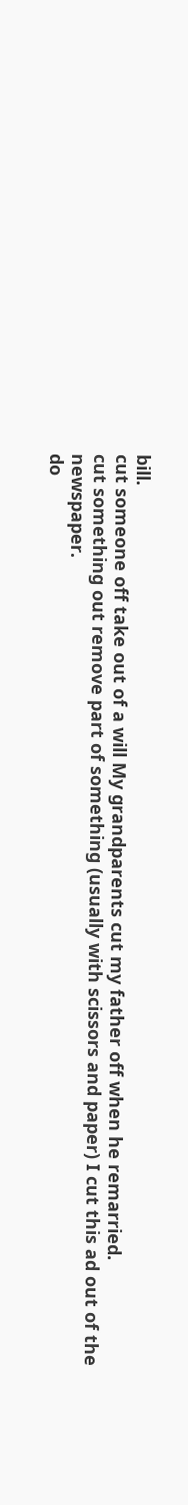bill.
cut someone off take out of a will My grandparents cut my father off when he remarried.
cut something out remove part of something (usually with scissors and paper) I cut this ad out of the newspaper.
do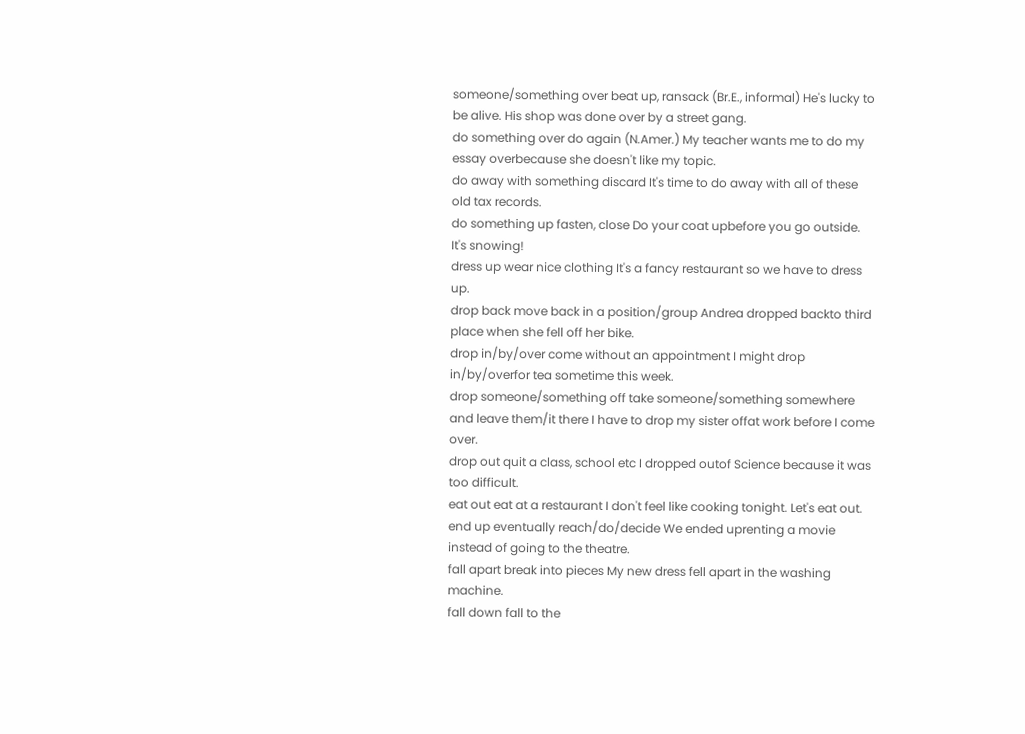someone/something over beat up, ransack (Br.E., informal) He's lucky to be alive. His shop was done over by a street gang.
do something over do again (N.Amer.) My teacher wants me to do my essay overbecause she doesn't like my topic.
do away with something discard It's time to do away with all of these old tax records.
do something up fasten, close Do your coat upbefore you go outside. It's snowing!
dress up wear nice clothing It's a fancy restaurant so we have to dress up.
drop back move back in a position/group Andrea dropped backto third place when she fell off her bike.
drop in/by/over come without an appointment I might drop in/by/overfor tea sometime this week.
drop someone/something off take someone/something somewhere and leave them/it there I have to drop my sister offat work before I come over.
drop out quit a class, school etc I dropped outof Science because it was too difficult.
eat out eat at a restaurant I don't feel like cooking tonight. Let's eat out.
end up eventually reach/do/decide We ended uprenting a movie instead of going to the theatre.
fall apart break into pieces My new dress fell apart in the washing machine.
fall down fall to the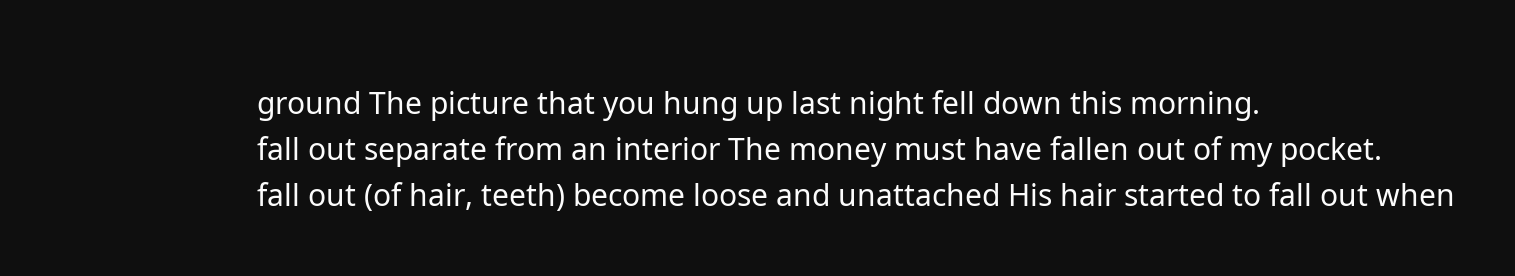ground The picture that you hung up last night fell down this morning.
fall out separate from an interior The money must have fallen out of my pocket.
fall out (of hair, teeth) become loose and unattached His hair started to fall out when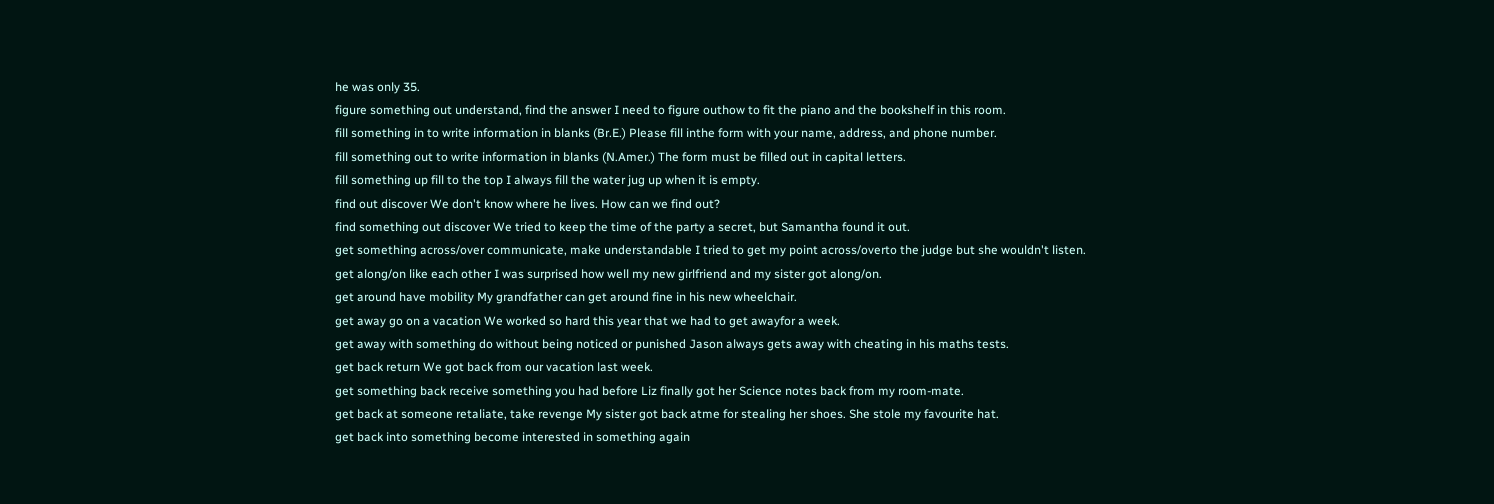he was only 35.
figure something out understand, find the answer I need to figure outhow to fit the piano and the bookshelf in this room.
fill something in to write information in blanks (Br.E.) Please fill inthe form with your name, address, and phone number.
fill something out to write information in blanks (N.Amer.) The form must be filled out in capital letters.
fill something up fill to the top I always fill the water jug up when it is empty.
find out discover We don't know where he lives. How can we find out?
find something out discover We tried to keep the time of the party a secret, but Samantha found it out.
get something across/over communicate, make understandable I tried to get my point across/overto the judge but she wouldn't listen.
get along/on like each other I was surprised how well my new girlfriend and my sister got along/on.
get around have mobility My grandfather can get around fine in his new wheelchair.
get away go on a vacation We worked so hard this year that we had to get awayfor a week.
get away with something do without being noticed or punished Jason always gets away with cheating in his maths tests.
get back return We got back from our vacation last week.
get something back receive something you had before Liz finally got her Science notes back from my room-mate.
get back at someone retaliate, take revenge My sister got back atme for stealing her shoes. She stole my favourite hat.
get back into something become interested in something again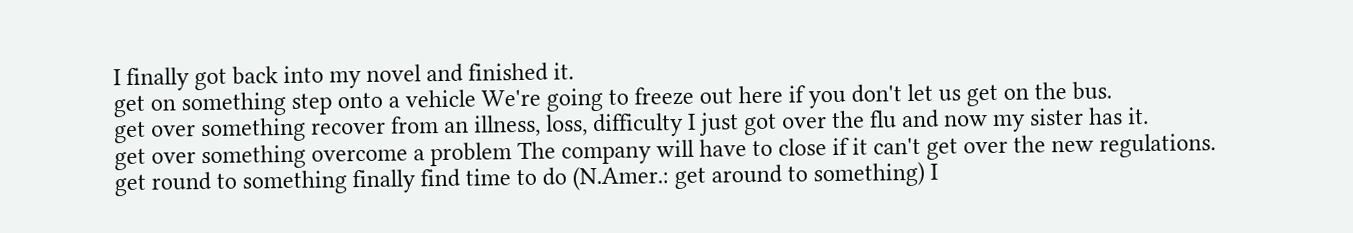I finally got back into my novel and finished it.
get on something step onto a vehicle We're going to freeze out here if you don't let us get on the bus.
get over something recover from an illness, loss, difficulty I just got over the flu and now my sister has it.
get over something overcome a problem The company will have to close if it can't get over the new regulations.
get round to something finally find time to do (N.Amer.: get around to something) I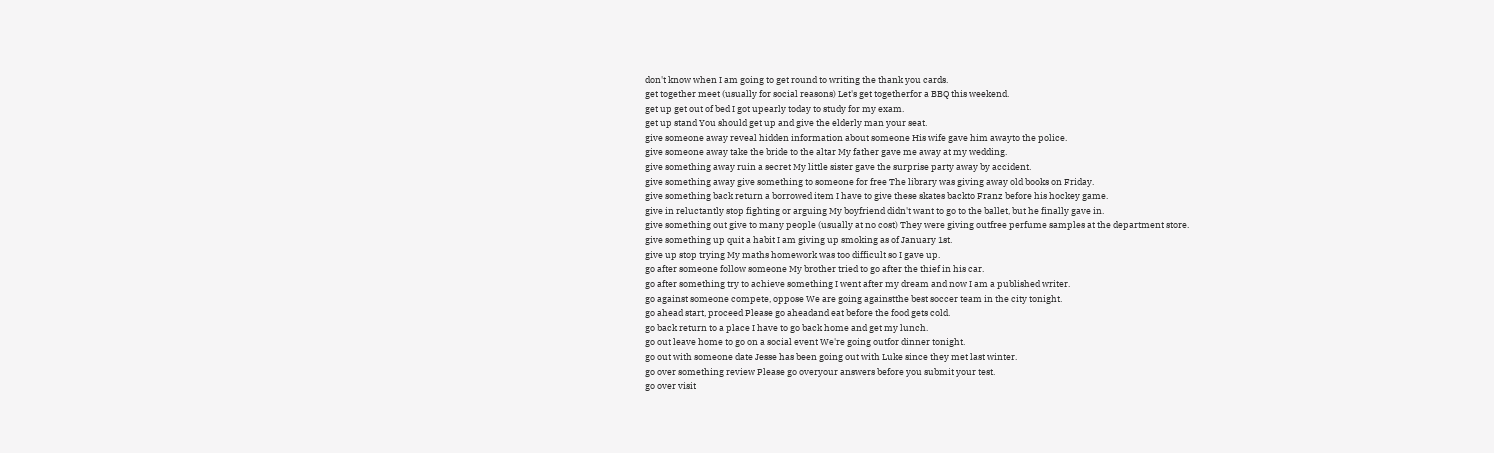don't know when I am going to get round to writing the thank you cards.
get together meet (usually for social reasons) Let's get togetherfor a BBQ this weekend.
get up get out of bed I got upearly today to study for my exam.
get up stand You should get up and give the elderly man your seat.
give someone away reveal hidden information about someone His wife gave him awayto the police.
give someone away take the bride to the altar My father gave me away at my wedding.
give something away ruin a secret My little sister gave the surprise party away by accident.
give something away give something to someone for free The library was giving away old books on Friday.
give something back return a borrowed item I have to give these skates backto Franz before his hockey game.
give in reluctantly stop fighting or arguing My boyfriend didn't want to go to the ballet, but he finally gave in.
give something out give to many people (usually at no cost) They were giving outfree perfume samples at the department store.
give something up quit a habit I am giving up smoking as of January 1st.
give up stop trying My maths homework was too difficult so I gave up.
go after someone follow someone My brother tried to go after the thief in his car.
go after something try to achieve something I went after my dream and now I am a published writer.
go against someone compete, oppose We are going againstthe best soccer team in the city tonight.
go ahead start, proceed Please go aheadand eat before the food gets cold.
go back return to a place I have to go back home and get my lunch.
go out leave home to go on a social event We're going outfor dinner tonight.
go out with someone date Jesse has been going out with Luke since they met last winter.
go over something review Please go overyour answers before you submit your test.
go over visit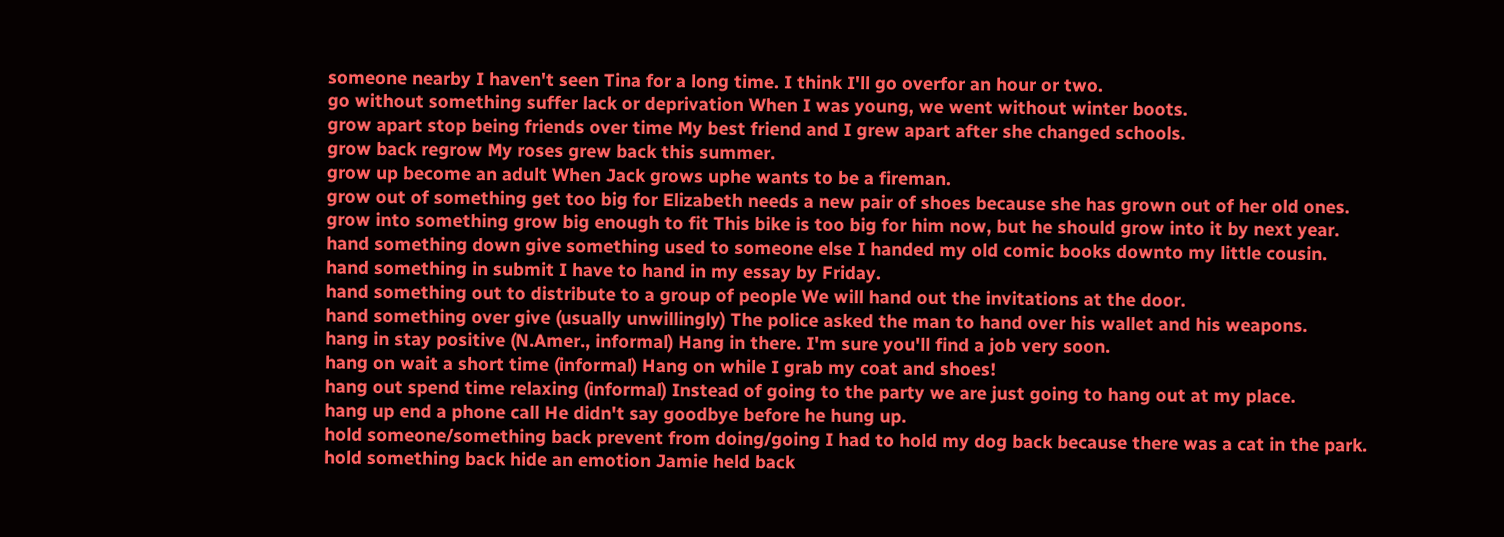someone nearby I haven't seen Tina for a long time. I think I'll go overfor an hour or two.
go without something suffer lack or deprivation When I was young, we went without winter boots.
grow apart stop being friends over time My best friend and I grew apart after she changed schools.
grow back regrow My roses grew back this summer.
grow up become an adult When Jack grows uphe wants to be a fireman.
grow out of something get too big for Elizabeth needs a new pair of shoes because she has grown out of her old ones.
grow into something grow big enough to fit This bike is too big for him now, but he should grow into it by next year.
hand something down give something used to someone else I handed my old comic books downto my little cousin.
hand something in submit I have to hand in my essay by Friday.
hand something out to distribute to a group of people We will hand out the invitations at the door.
hand something over give (usually unwillingly) The police asked the man to hand over his wallet and his weapons.
hang in stay positive (N.Amer., informal) Hang in there. I'm sure you'll find a job very soon.
hang on wait a short time (informal) Hang on while I grab my coat and shoes!
hang out spend time relaxing (informal) Instead of going to the party we are just going to hang out at my place.
hang up end a phone call He didn't say goodbye before he hung up.
hold someone/something back prevent from doing/going I had to hold my dog back because there was a cat in the park.
hold something back hide an emotion Jamie held back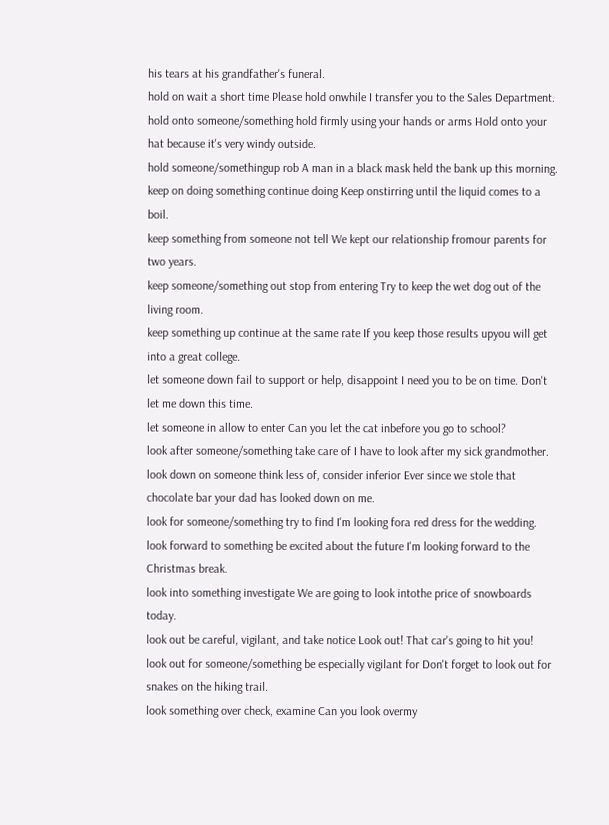his tears at his grandfather's funeral.
hold on wait a short time Please hold onwhile I transfer you to the Sales Department.
hold onto someone/something hold firmly using your hands or arms Hold onto your hat because it's very windy outside.
hold someone/somethingup rob A man in a black mask held the bank up this morning.
keep on doing something continue doing Keep onstirring until the liquid comes to a boil.
keep something from someone not tell We kept our relationship fromour parents for two years.
keep someone/something out stop from entering Try to keep the wet dog out of the living room.
keep something up continue at the same rate If you keep those results upyou will get into a great college.
let someone down fail to support or help, disappoint I need you to be on time. Don't let me down this time.
let someone in allow to enter Can you let the cat inbefore you go to school?
look after someone/something take care of I have to look after my sick grandmother.
look down on someone think less of, consider inferior Ever since we stole that chocolate bar your dad has looked down on me.
look for someone/something try to find I'm looking fora red dress for the wedding.
look forward to something be excited about the future I'm looking forward to the Christmas break.
look into something investigate We are going to look intothe price of snowboards today.
look out be careful, vigilant, and take notice Look out! That car's going to hit you!
look out for someone/something be especially vigilant for Don't forget to look out for snakes on the hiking trail.
look something over check, examine Can you look overmy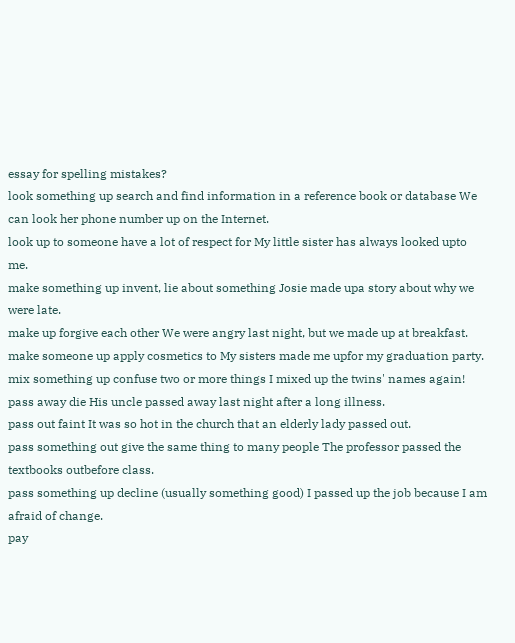essay for spelling mistakes?
look something up search and find information in a reference book or database We can look her phone number up on the Internet.
look up to someone have a lot of respect for My little sister has always looked upto me.
make something up invent, lie about something Josie made upa story about why we were late.
make up forgive each other We were angry last night, but we made up at breakfast.
make someone up apply cosmetics to My sisters made me upfor my graduation party.
mix something up confuse two or more things I mixed up the twins' names again!
pass away die His uncle passed away last night after a long illness.
pass out faint It was so hot in the church that an elderly lady passed out.
pass something out give the same thing to many people The professor passed the textbooks outbefore class.
pass something up decline (usually something good) I passed up the job because I am afraid of change.
pay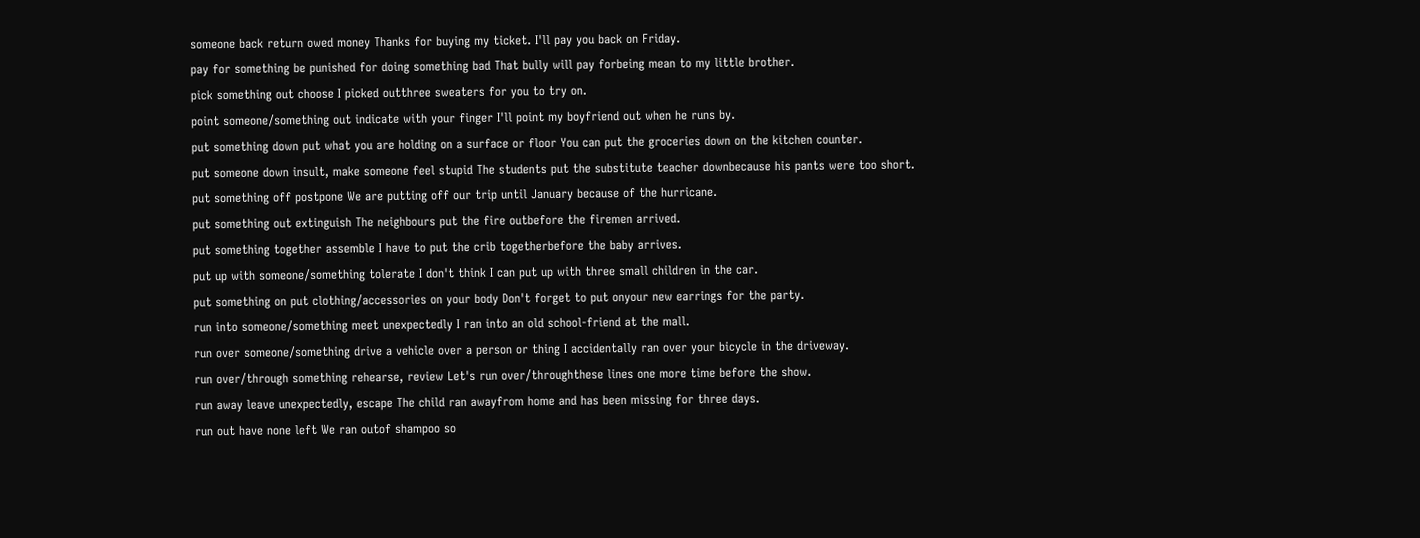someone back return owed money Thanks for buying my ticket. I'll pay you back on Friday.
pay for something be punished for doing something bad That bully will pay forbeing mean to my little brother.
pick something out choose I picked outthree sweaters for you to try on.
point someone/something out indicate with your finger I'll point my boyfriend out when he runs by.
put something down put what you are holding on a surface or floor You can put the groceries down on the kitchen counter.
put someone down insult, make someone feel stupid The students put the substitute teacher downbecause his pants were too short.
put something off postpone We are putting off our trip until January because of the hurricane.
put something out extinguish The neighbours put the fire outbefore the firemen arrived.
put something together assemble I have to put the crib togetherbefore the baby arrives.
put up with someone/something tolerate I don't think I can put up with three small children in the car.
put something on put clothing/accessories on your body Don't forget to put onyour new earrings for the party.
run into someone/something meet unexpectedly I ran into an old school-friend at the mall.
run over someone/something drive a vehicle over a person or thing I accidentally ran over your bicycle in the driveway.
run over/through something rehearse, review Let's run over/throughthese lines one more time before the show.
run away leave unexpectedly, escape The child ran awayfrom home and has been missing for three days.
run out have none left We ran outof shampoo so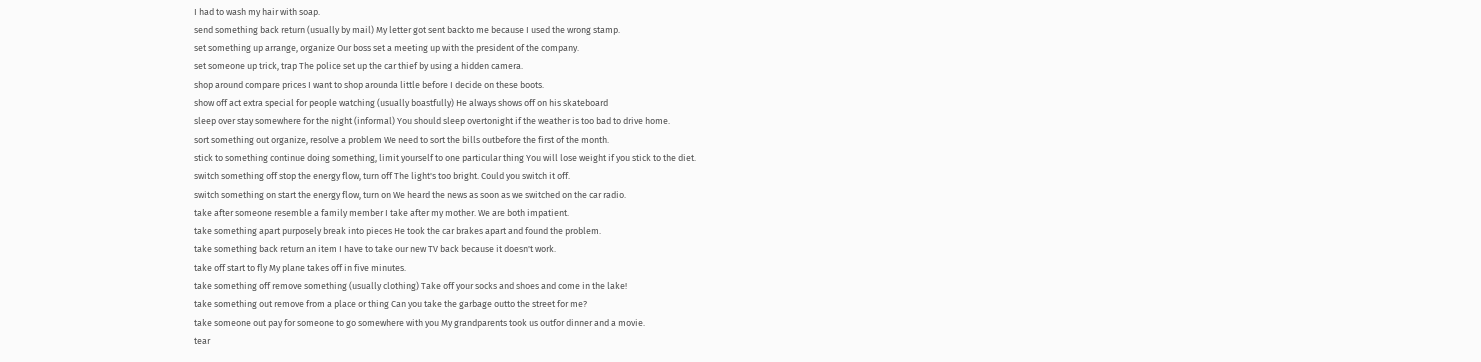I had to wash my hair with soap.
send something back return (usually by mail) My letter got sent backto me because I used the wrong stamp.
set something up arrange, organize Our boss set a meeting up with the president of the company.
set someone up trick, trap The police set up the car thief by using a hidden camera.
shop around compare prices I want to shop arounda little before I decide on these boots.
show off act extra special for people watching (usually boastfully) He always shows off on his skateboard
sleep over stay somewhere for the night (informal) You should sleep overtonight if the weather is too bad to drive home.
sort something out organize, resolve a problem We need to sort the bills outbefore the first of the month.
stick to something continue doing something, limit yourself to one particular thing You will lose weight if you stick to the diet.
switch something off stop the energy flow, turn off The light's too bright. Could you switch it off.
switch something on start the energy flow, turn on We heard the news as soon as we switched on the car radio.
take after someone resemble a family member I take after my mother. We are both impatient.
take something apart purposely break into pieces He took the car brakes apart and found the problem.
take something back return an item I have to take our new TV back because it doesn't work.
take off start to fly My plane takes off in five minutes.
take something off remove something (usually clothing) Take off your socks and shoes and come in the lake!
take something out remove from a place or thing Can you take the garbage outto the street for me?
take someone out pay for someone to go somewhere with you My grandparents took us outfor dinner and a movie.
tear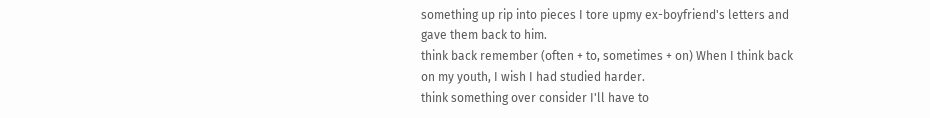something up rip into pieces I tore upmy ex-boyfriend's letters and gave them back to him.
think back remember (often + to, sometimes + on) When I think back on my youth, I wish I had studied harder.
think something over consider I'll have to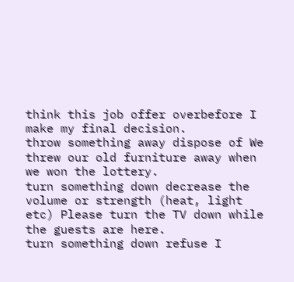think this job offer overbefore I make my final decision.
throw something away dispose of We threw our old furniture away when we won the lottery.
turn something down decrease the volume or strength (heat, light etc) Please turn the TV down while the guests are here.
turn something down refuse I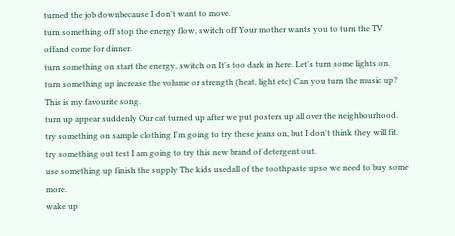turned the job downbecause I don't want to move.
turn something off stop the energy flow, switch off Your mother wants you to turn the TV offand come for dinner.
turn something on start the energy, switch on It's too dark in here. Let's turn some lights on.
turn something up increase the volume or strength (heat, light etc) Can you turn the music up? This is my favourite song.
turn up appear suddenly Our cat turned up after we put posters up all over the neighbourhood.
try something on sample clothing I'm going to try these jeans on, but I don't think they will fit.
try something out test I am going to try this new brand of detergent out.
use something up finish the supply The kids usedall of the toothpaste upso we need to buy some more.
wake up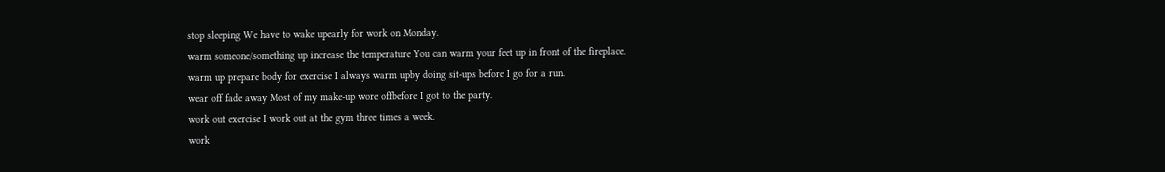stop sleeping We have to wake upearly for work on Monday.
warm someone/something up increase the temperature You can warm your feet up in front of the fireplace.
warm up prepare body for exercise I always warm upby doing sit-ups before I go for a run.
wear off fade away Most of my make-up wore offbefore I got to the party.
work out exercise I work out at the gym three times a week.
work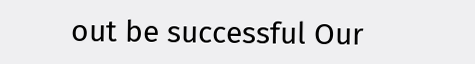out be successful Our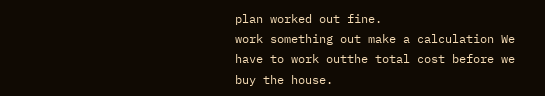plan worked out fine.
work something out make a calculation We have to work outthe total cost before we buy the house.